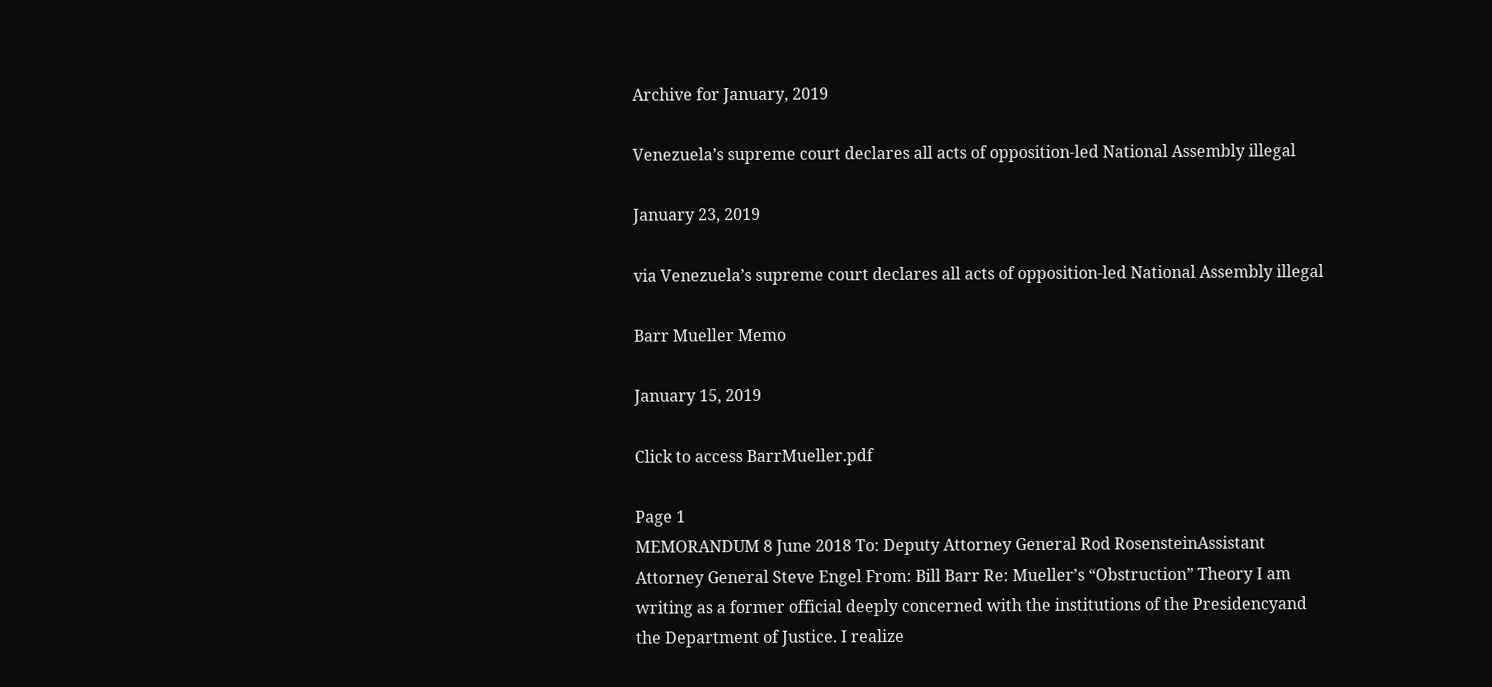Archive for January, 2019

Venezuela’s supreme court declares all acts of opposition-led National Assembly illegal

January 23, 2019

via Venezuela’s supreme court declares all acts of opposition-led National Assembly illegal

Barr Mueller Memo

January 15, 2019

Click to access BarrMueller.pdf

Page 1
MEMORANDUM 8 June 2018 To: Deputy Attorney General Rod RosensteinAssistant Attorney General Steve Engel From: Bill Barr Re: Mueller’s “Obstruction” Theory I am writing as a former official deeply concerned with the institutions of the Presidencyand the Department of Justice. I realize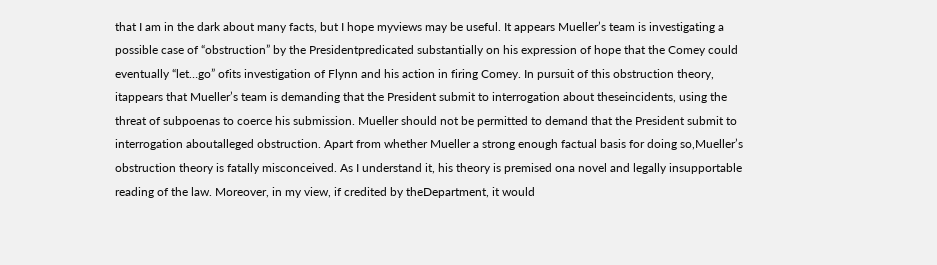that I am in the dark about many facts, but I hope myviews may be useful. It appears Mueller’s team is investigating a possible case of “obstruction” by the Presidentpredicated substantially on his expression of hope that the Comey could eventually “let…go” ofits investigation of Flynn and his action in firing Comey. In pursuit of this obstruction theory, itappears that Mueller’s team is demanding that the President submit to interrogation about theseincidents, using the threat of subpoenas to coerce his submission. Mueller should not be permitted to demand that the President submit to interrogation aboutalleged obstruction. Apart from whether Mueller a strong enough factual basis for doing so,Mueller’s obstruction theory is fatally misconceived. As I understand it, his theory is premised ona novel and legally insupportable reading of the law. Moreover, in my view, if credited by theDepartment, it would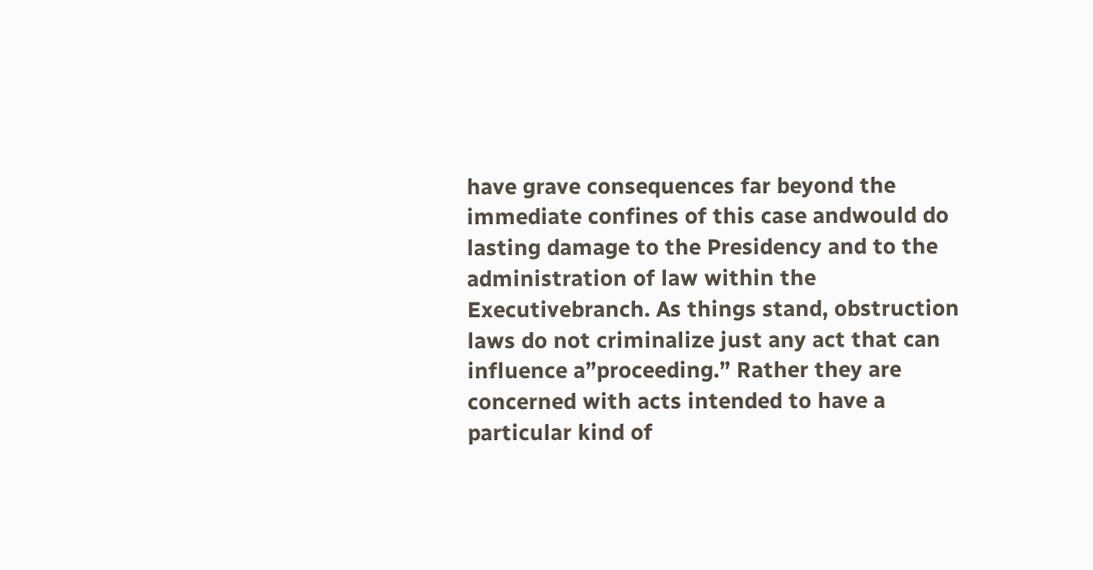have grave consequences far beyond the immediate confines of this case andwould do lasting damage to the Presidency and to the administration of law within the Executivebranch. As things stand, obstruction laws do not criminalize just any act that can influence a”proceeding.” Rather they are concerned with acts intended to have a particular kind of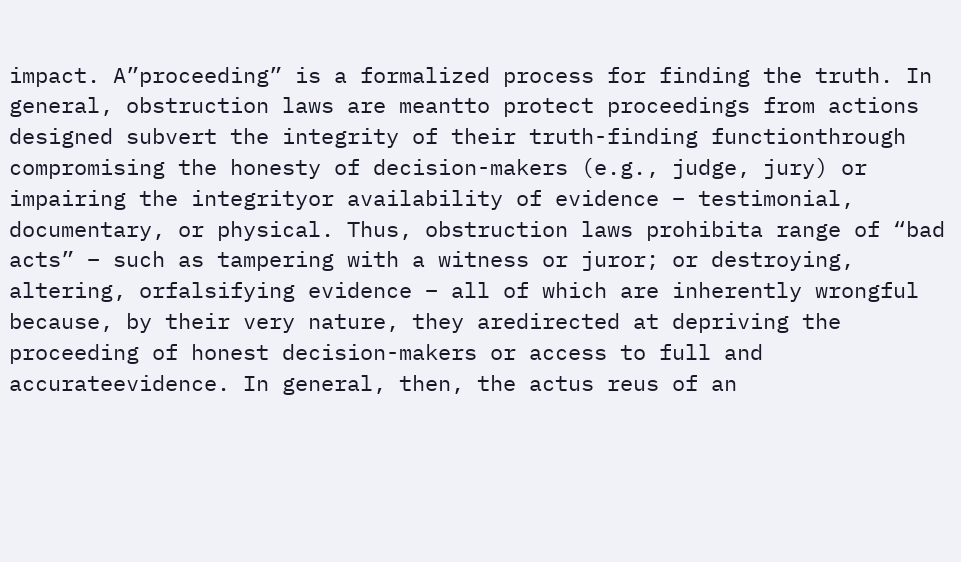impact. A”proceeding” is a formalized process for finding the truth. In general, obstruction laws are meantto protect proceedings from actions designed subvert the integrity of their truth-finding functionthrough compromising the honesty of decision-makers (e.g., judge, jury) or impairing the integrityor availability of evidence – testimonial, documentary, or physical. Thus, obstruction laws prohibita range of “bad acts” – such as tampering with a witness or juror; or destroying, altering, orfalsifying evidence – all of which are inherently wrongful because, by their very nature, they aredirected at depriving the proceeding of honest decision-makers or access to full and accurateevidence. In general, then, the actus reus of an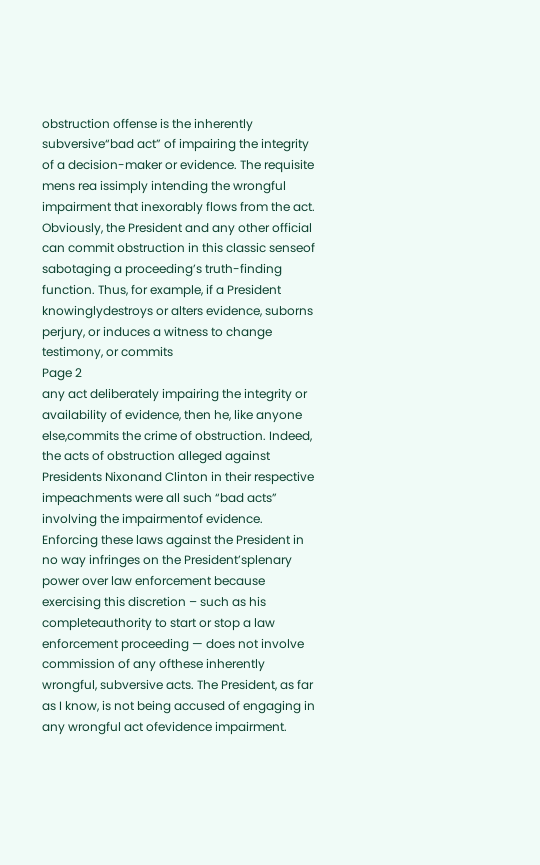obstruction offense is the inherently subversive“bad act” of impairing the integrity of a decision-maker or evidence. The requisite mens rea issimply intending the wrongful impairment that inexorably flows from the act. Obviously, the President and any other official can commit obstruction in this classic senseof sabotaging a proceeding’s truth-finding function. Thus, for example, if a President knowinglydestroys or alters evidence, suborns perjury, or induces a witness to change testimony, or commits
Page 2
any act deliberately impairing the integrity or availability of evidence, then he, like anyone else,commits the crime of obstruction. Indeed, the acts of obstruction alleged against Presidents Nixonand Clinton in their respective impeachments were all such “bad acts” involving the impairmentof evidence. Enforcing these laws against the President in no way infringes on the President’splenary power over law enforcement because exercising this discretion – such as his completeauthority to start or stop a law enforcement proceeding — does not involve commission of any ofthese inherently wrongful, subversive acts. The President, as far as I know, is not being accused of engaging in any wrongful act ofevidence impairment.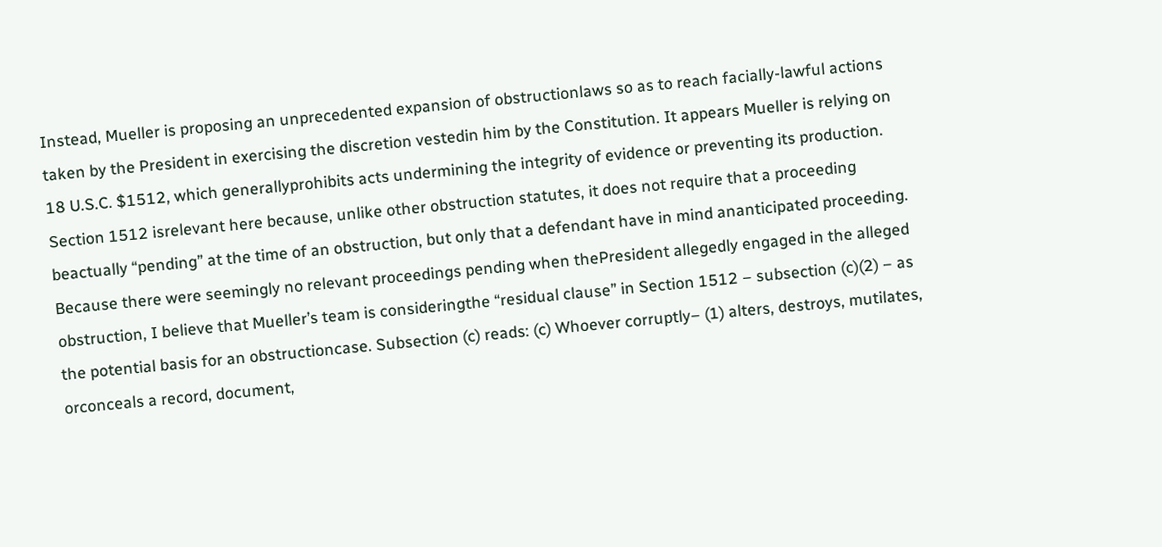Instead, Mueller is proposing an unprecedented expansion of obstructionlaws so as to reach facially-lawful actions taken by the President in exercising the discretion vestedin him by the Constitution. It appears Mueller is relying on 18 U.S.C. $1512, which generallyprohibits acts undermining the integrity of evidence or preventing its production. Section 1512 isrelevant here because, unlike other obstruction statutes, it does not require that a proceeding beactually “pending” at the time of an obstruction, but only that a defendant have in mind ananticipated proceeding. Because there were seemingly no relevant proceedings pending when thePresident allegedly engaged in the alleged obstruction, I believe that Mueller’s team is consideringthe “residual clause” in Section 1512 – subsection (c)(2) – as the potential basis for an obstructioncase. Subsection (c) reads: (c) Whoever corruptly– (1) alters, destroys, mutilates, orconceals a record, document,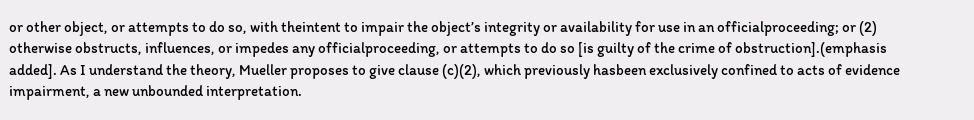or other object, or attempts to do so, with theintent to impair the object’s integrity or availability for use in an officialproceeding; or (2) otherwise obstructs, influences, or impedes any officialproceeding, or attempts to do so [is guilty of the crime of obstruction].(emphasis added]. As I understand the theory, Mueller proposes to give clause (c)(2), which previously hasbeen exclusively confined to acts of evidence impairment, a new unbounded interpretation.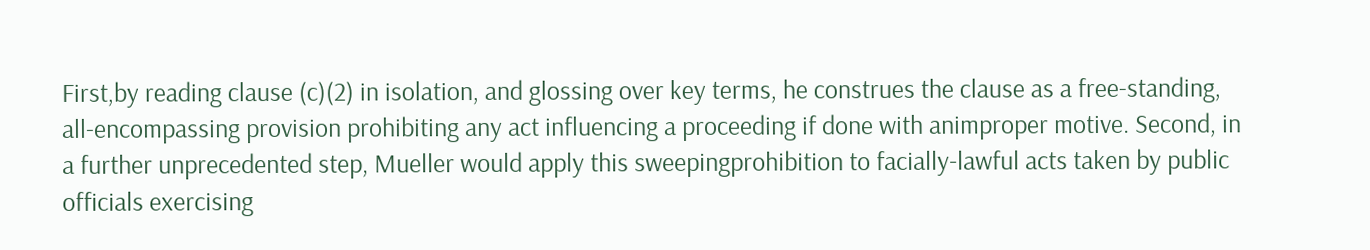First,by reading clause (c)(2) in isolation, and glossing over key terms, he construes the clause as a free-standing, all-encompassing provision prohibiting any act influencing a proceeding if done with animproper motive. Second, in a further unprecedented step, Mueller would apply this sweepingprohibition to facially-lawful acts taken by public officials exercising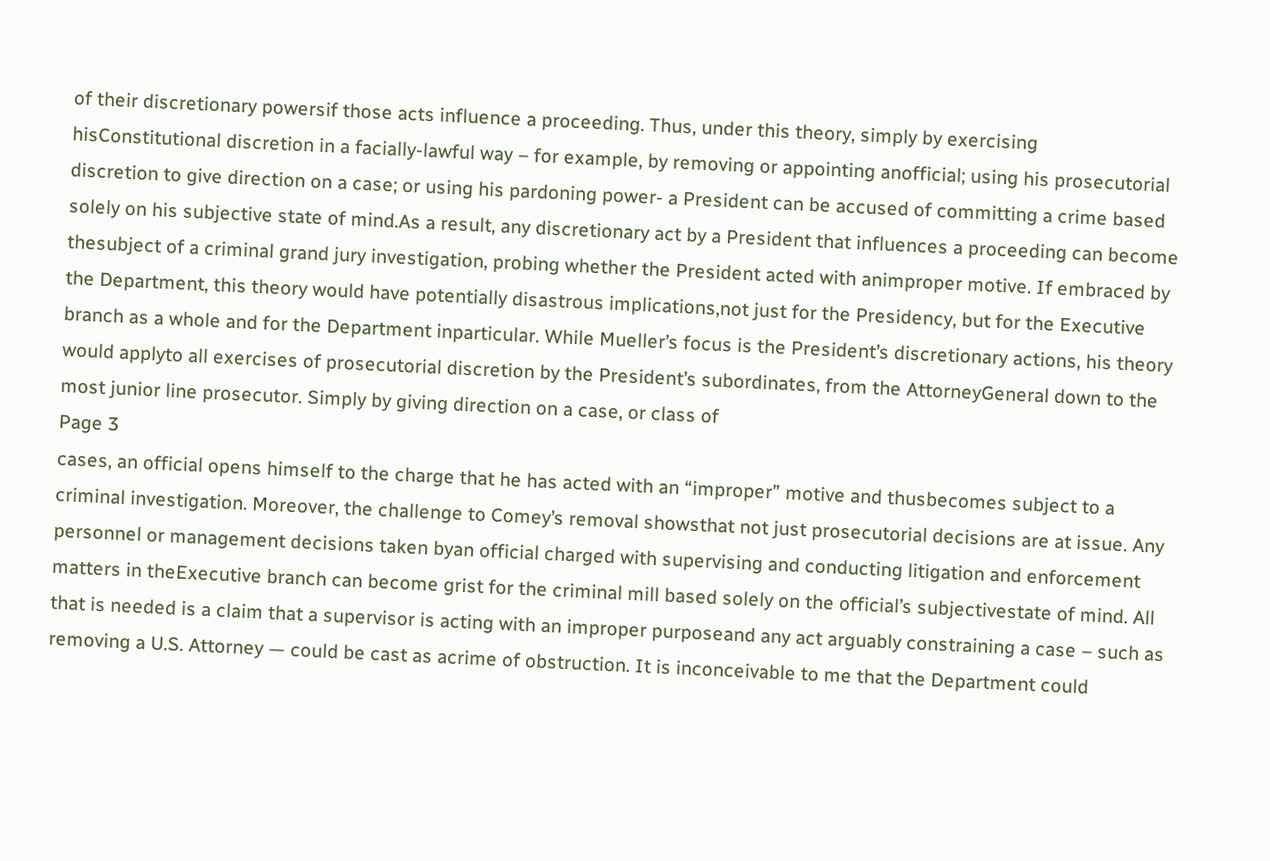of their discretionary powersif those acts influence a proceeding. Thus, under this theory, simply by exercising hisConstitutional discretion in a facially-lawful way – for example, by removing or appointing anofficial; using his prosecutorial discretion to give direction on a case; or using his pardoning power- a President can be accused of committing a crime based solely on his subjective state of mind.As a result, any discretionary act by a President that influences a proceeding can become thesubject of a criminal grand jury investigation, probing whether the President acted with animproper motive. If embraced by the Department, this theory would have potentially disastrous implications,not just for the Presidency, but for the Executive branch as a whole and for the Department inparticular. While Mueller’s focus is the President’s discretionary actions, his theory would applyto all exercises of prosecutorial discretion by the President’s subordinates, from the AttorneyGeneral down to the most junior line prosecutor. Simply by giving direction on a case, or class of
Page 3
cases, an official opens himself to the charge that he has acted with an “improper” motive and thusbecomes subject to a criminal investigation. Moreover, the challenge to Comey’s removal showsthat not just prosecutorial decisions are at issue. Any personnel or management decisions taken byan official charged with supervising and conducting litigation and enforcement matters in theExecutive branch can become grist for the criminal mill based solely on the official’s subjectivestate of mind. All that is needed is a claim that a supervisor is acting with an improper purposeand any act arguably constraining a case – such as removing a U.S. Attorney — could be cast as acrime of obstruction. It is inconceivable to me that the Department could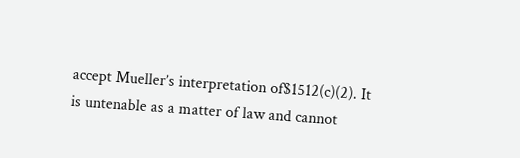accept Mueller’s interpretation of$1512(c)(2). It is untenable as a matter of law and cannot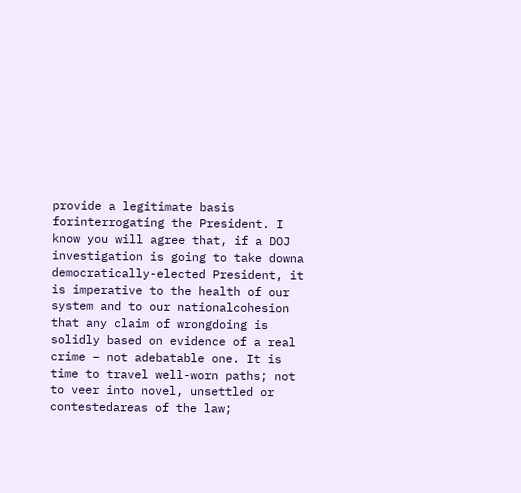provide a legitimate basis forinterrogating the President. I know you will agree that, if a DOJ investigation is going to take downa democratically-elected President, it is imperative to the health of our system and to our nationalcohesion that any claim of wrongdoing is solidly based on evidence of a real crime – not adebatable one. It is time to travel well-worn paths; not to veer into novel, unsettled or contestedareas of the law;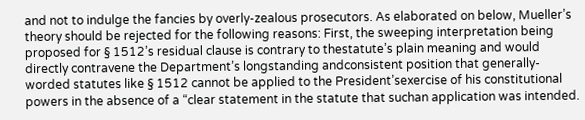and not to indulge the fancies by overly-zealous prosecutors. As elaborated on below, Mueller’s theory should be rejected for the following reasons: First, the sweeping interpretation being proposed for § 1512’s residual clause is contrary to thestatute’s plain meaning and would directly contravene the Department’s longstanding andconsistent position that generally-worded statutes like § 1512 cannot be applied to the President’sexercise of his constitutional powers in the absence of a “clear statement in the statute that suchan application was intended.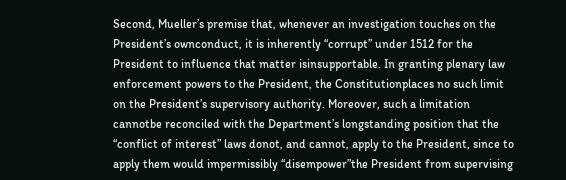Second, Mueller’s premise that, whenever an investigation touches on the President’s ownconduct, it is inherently “corrupt” under 1512 for the President to influence that matter isinsupportable. In granting plenary law enforcement powers to the President, the Constitutionplaces no such limit on the President’s supervisory authority. Moreover, such a limitation cannotbe reconciled with the Department’s longstanding position that the “conflict of interest” laws donot, and cannot, apply to the President, since to apply them would impermissibly “disempower”the President from supervising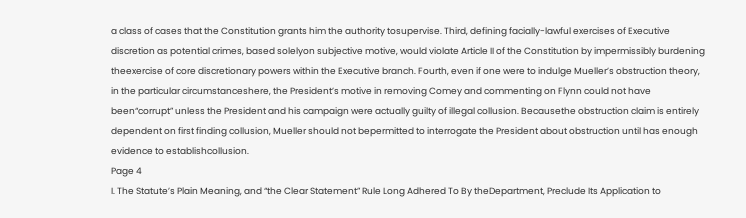a class of cases that the Constitution grants him the authority tosupervise. Third, defining facially-lawful exercises of Executive discretion as potential crimes, based solelyon subjective motive, would violate Article II of the Constitution by impermissibly burdening theexercise of core discretionary powers within the Executive branch. Fourth, even if one were to indulge Mueller’s obstruction theory, in the particular circumstanceshere, the President’s motive in removing Comey and commenting on Flynn could not have been“corrupt” unless the President and his campaign were actually guilty of illegal collusion. Becausethe obstruction claim is entirely dependent on first finding collusion, Mueller should not bepermitted to interrogate the President about obstruction until has enough evidence to establishcollusion.
Page 4
I. The Statute’s Plain Meaning, and “the Clear Statement” Rule Long Adhered To By theDepartment, Preclude Its Application to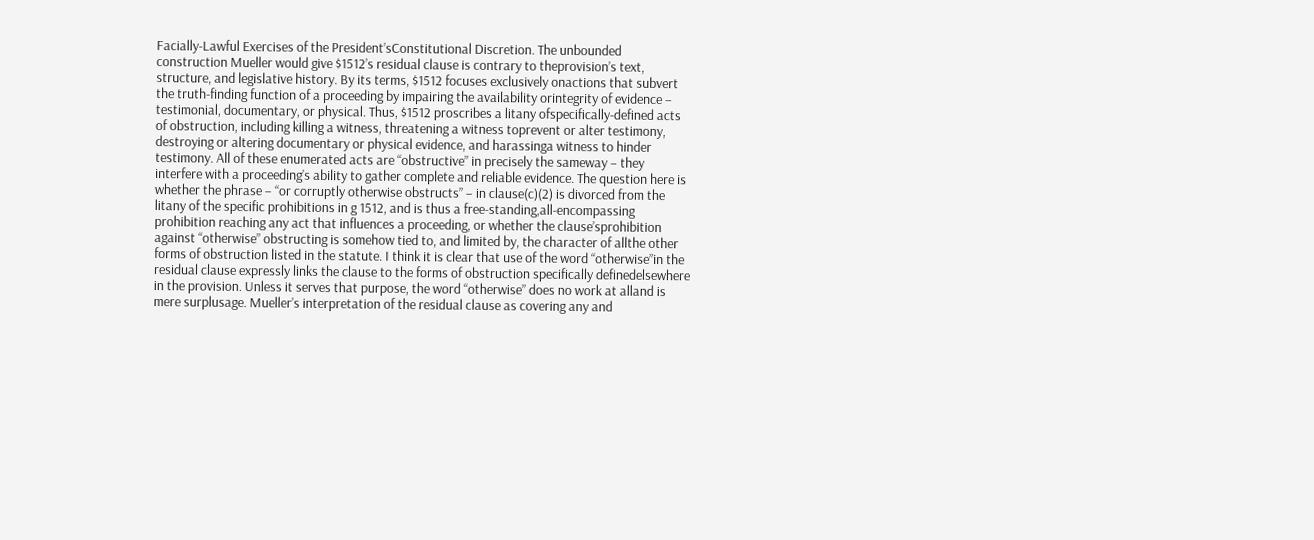Facially-Lawful Exercises of the President’sConstitutional Discretion. The unbounded construction Mueller would give $1512’s residual clause is contrary to theprovision’s text, structure, and legislative history. By its terms, $1512 focuses exclusively onactions that subvert the truth-finding function of a proceeding by impairing the availability orintegrity of evidence – testimonial, documentary, or physical. Thus, $1512 proscribes a litany ofspecifically-defined acts of obstruction, including killing a witness, threatening a witness toprevent or alter testimony, destroying or altering documentary or physical evidence, and harassinga witness to hinder testimony. All of these enumerated acts are “obstructive” in precisely the sameway – they interfere with a proceeding’s ability to gather complete and reliable evidence. The question here is whether the phrase – “or corruptly otherwise obstructs” – in clause(c)(2) is divorced from the litany of the specific prohibitions in g 1512, and is thus a free-standing,all-encompassing prohibition reaching any act that influences a proceeding, or whether the clause’sprohibition against “otherwise” obstructing is somehow tied to, and limited by, the character of allthe other forms of obstruction listed in the statute. I think it is clear that use of the word “otherwise”in the residual clause expressly links the clause to the forms of obstruction specifically definedelsewhere in the provision. Unless it serves that purpose, the word “otherwise” does no work at alland is mere surplusage. Mueller’s interpretation of the residual clause as covering any and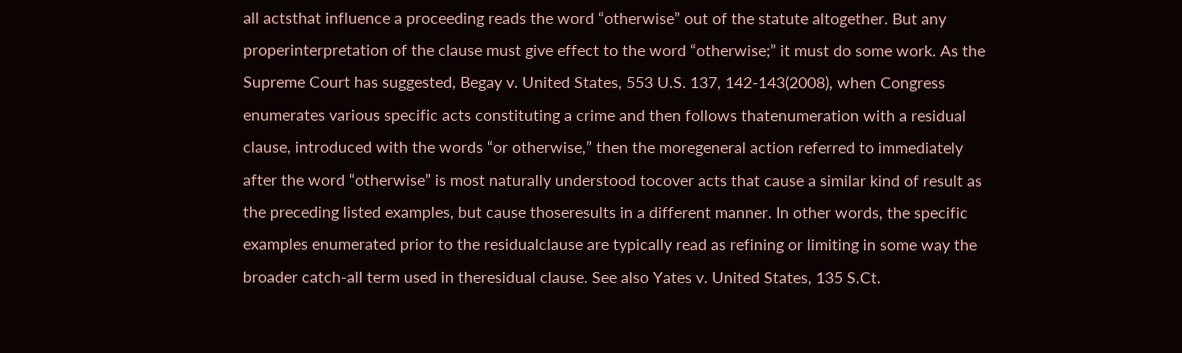all actsthat influence a proceeding reads the word “otherwise” out of the statute altogether. But any properinterpretation of the clause must give effect to the word “otherwise;” it must do some work. As the Supreme Court has suggested, Begay v. United States, 553 U.S. 137, 142-143(2008), when Congress enumerates various specific acts constituting a crime and then follows thatenumeration with a residual clause, introduced with the words “or otherwise,” then the moregeneral action referred to immediately after the word “otherwise” is most naturally understood tocover acts that cause a similar kind of result as the preceding listed examples, but cause thoseresults in a different manner. In other words, the specific examples enumerated prior to the residualclause are typically read as refining or limiting in some way the broader catch-all term used in theresidual clause. See also Yates v. United States, 135 S.Ct.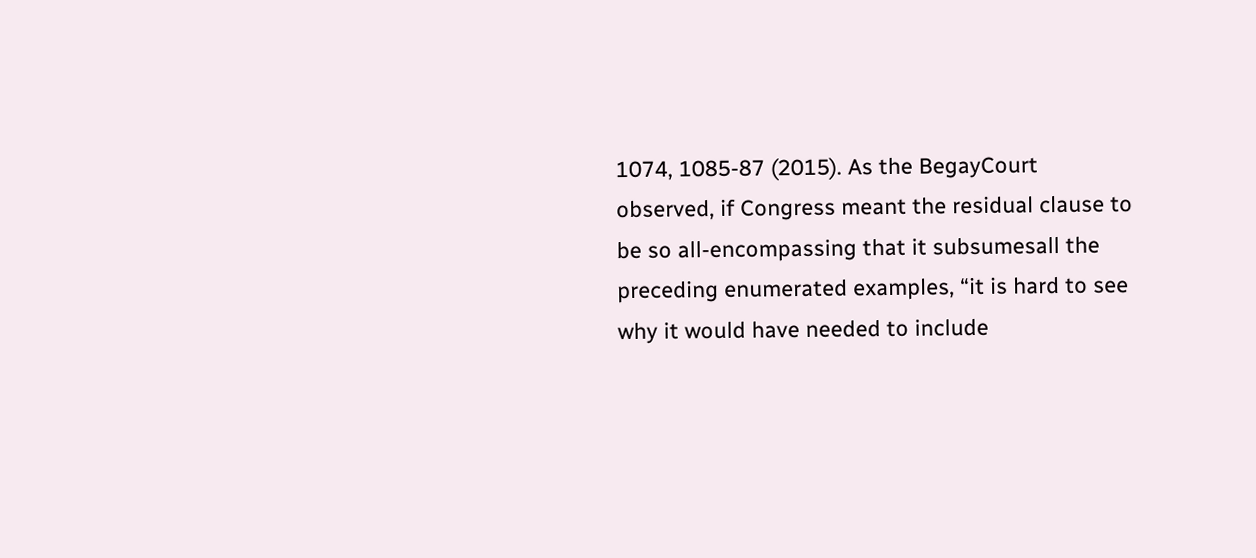1074, 1085-87 (2015). As the BegayCourt observed, if Congress meant the residual clause to be so all-encompassing that it subsumesall the preceding enumerated examples, “it is hard to see why it would have needed to include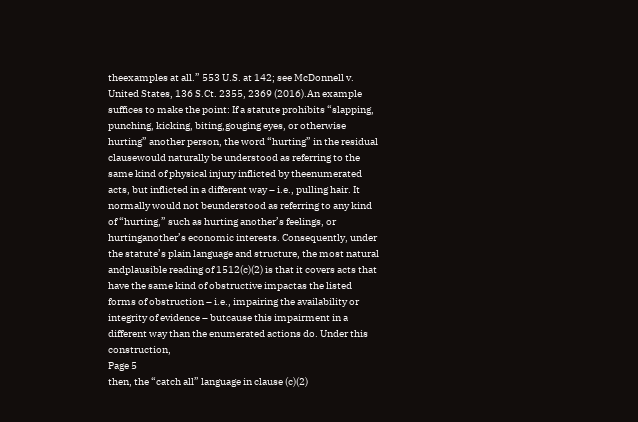theexamples at all.” 553 U.S. at 142; see McDonnell v. United States, 136 S.Ct. 2355, 2369 (2016).An example suffices to make the point: If a statute prohibits “slapping, punching, kicking, biting,gouging eyes, or otherwise hurting” another person, the word “hurting” in the residual clausewould naturally be understood as referring to the same kind of physical injury inflicted by theenumerated acts, but inflicted in a different way – i.e., pulling hair. It normally would not beunderstood as referring to any kind of “hurting,” such as hurting another’s feelings, or hurtinganother’s economic interests. Consequently, under the statute’s plain language and structure, the most natural andplausible reading of 1512(c)(2) is that it covers acts that have the same kind of obstructive impactas the listed forms of obstruction – i.e., impairing the availability or integrity of evidence – butcause this impairment in a different way than the enumerated actions do. Under this construction,
Page 5
then, the “catch all” language in clause (c)(2)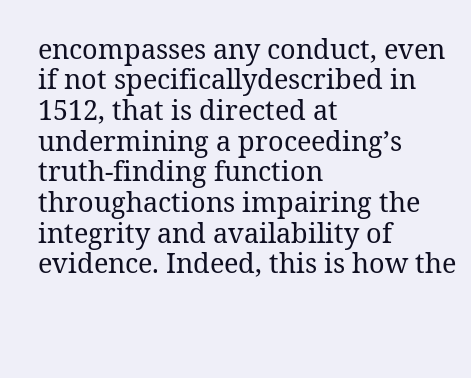encompasses any conduct, even if not specificallydescribed in 1512, that is directed at undermining a proceeding’s truth-finding function throughactions impairing the integrity and availability of evidence. Indeed, this is how the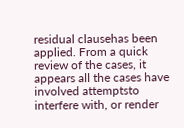residual clausehas been applied. From a quick review of the cases, it appears all the cases have involved attemptsto interfere with, or render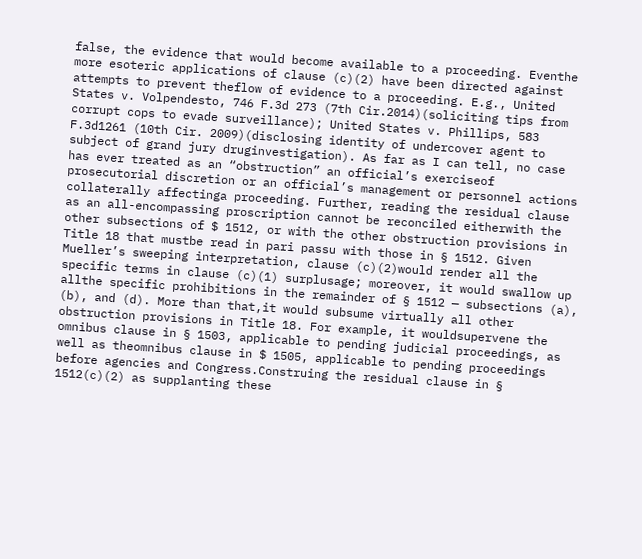false, the evidence that would become available to a proceeding. Eventhe more esoteric applications of clause (c)(2) have been directed against attempts to prevent theflow of evidence to a proceeding. E.g., United States v. Volpendesto, 746 F.3d 273 (7th Cir.2014)(soliciting tips from corrupt cops to evade surveillance); United States v. Phillips, 583 F.3d1261 (10th Cir. 2009)(disclosing identity of undercover agent to subject of grand jury druginvestigation). As far as I can tell, no case has ever treated as an “obstruction” an official’s exerciseof prosecutorial discretion or an official’s management or personnel actions collaterally affectinga proceeding. Further, reading the residual clause as an all-encompassing proscription cannot be reconciled eitherwith the other subsections of $ 1512, or with the other obstruction provisions in Title 18 that mustbe read in pari passu with those in § 1512. Given Mueller’s sweeping interpretation, clause (c)(2)would render all the specific terms in clause (c)(1) surplusage; moreover, it would swallow up allthe specific prohibitions in the remainder of § 1512 — subsections (a), (b), and (d). More than that,it would subsume virtually all other obstruction provisions in Title 18. For example, it wouldsupervene the omnibus clause in § 1503, applicable to pending judicial proceedings, as well as theomnibus clause in $ 1505, applicable to pending proceedings before agencies and Congress.Construing the residual clause in § 1512(c)(2) as supplanting these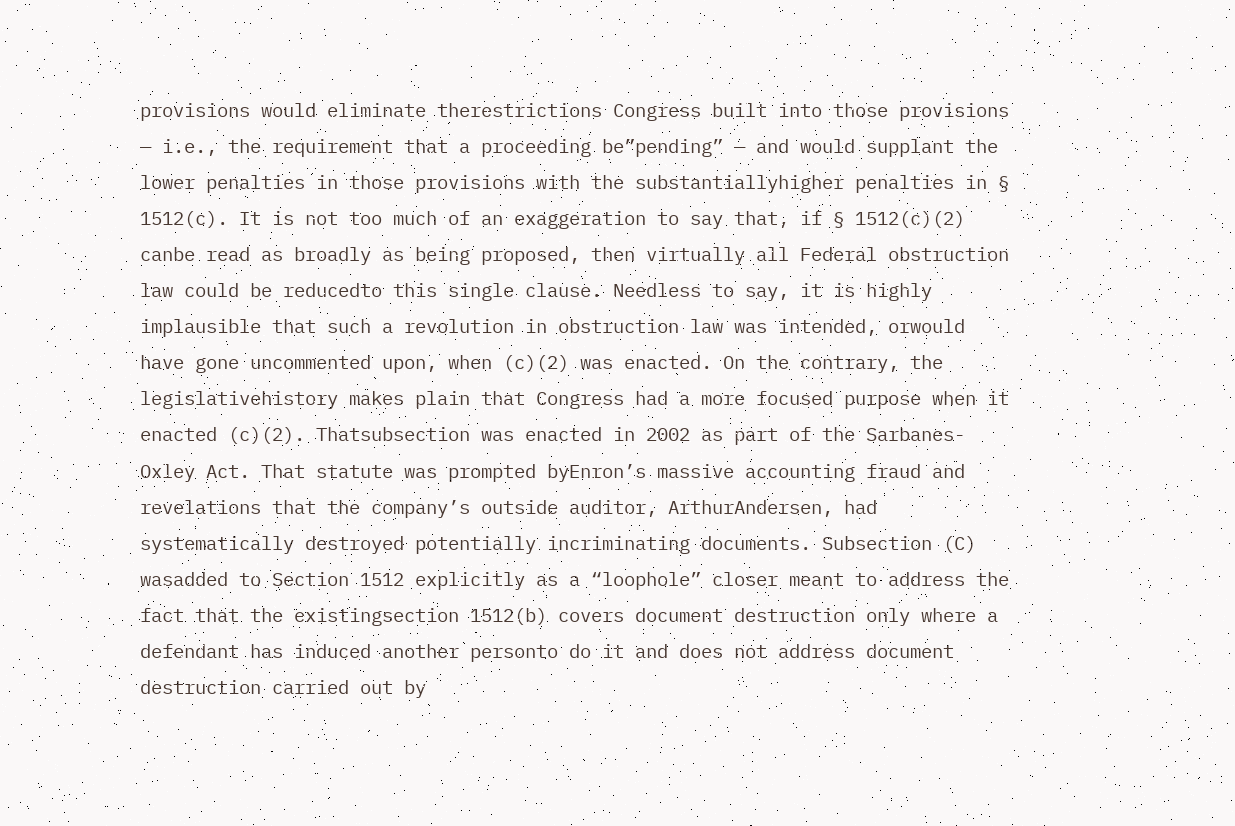provisions would eliminate therestrictions Congress built into those provisions — i.e., the requirement that a proceeding be”pending” — and would supplant the lower penalties in those provisions with the substantiallyhigher penalties in § 1512(c). It is not too much of an exaggeration to say that, if § 1512(c)(2) canbe read as broadly as being proposed, then virtually all Federal obstruction law could be reducedto this single clause. Needless to say, it is highly implausible that such a revolution in obstruction law was intended, orwould have gone uncommented upon, when (c)(2) was enacted. On the contrary, the legislativehistory makes plain that Congress had a more focused purpose when it enacted (c)(2). Thatsubsection was enacted in 2002 as part of the Sarbanes-Oxley Act. That statute was prompted byEnron’s massive accounting fraud and revelations that the company’s outside auditor, ArthurAndersen, had systematically destroyed potentially incriminating documents. Subsection (C) wasadded to Section 1512 explicitly as a “loophole” closer meant to address the fact that the existingsection 1512(b) covers document destruction only where a defendant has induced another personto do it and does not address document destruction carried out by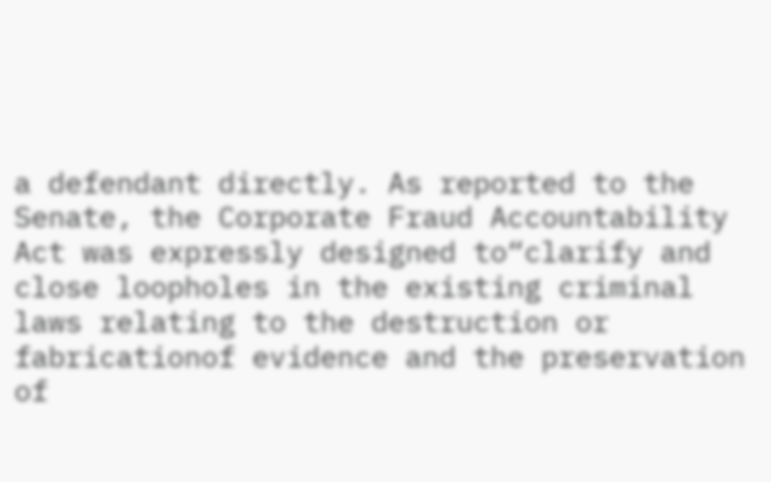a defendant directly. As reported to the Senate, the Corporate Fraud Accountability Act was expressly designed to“clarify and close loopholes in the existing criminal laws relating to the destruction or fabricationof evidence and the preservation of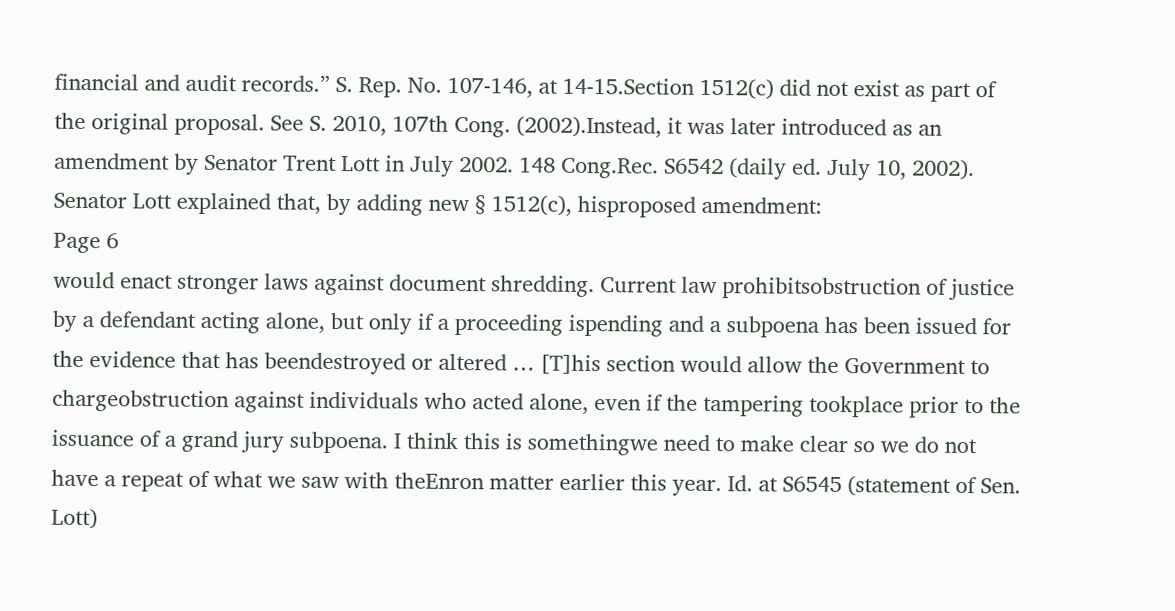financial and audit records.” S. Rep. No. 107-146, at 14-15.Section 1512(c) did not exist as part of the original proposal. See S. 2010, 107th Cong. (2002).Instead, it was later introduced as an amendment by Senator Trent Lott in July 2002. 148 Cong.Rec. S6542 (daily ed. July 10, 2002). Senator Lott explained that, by adding new § 1512(c), hisproposed amendment:
Page 6
would enact stronger laws against document shredding. Current law prohibitsobstruction of justice by a defendant acting alone, but only if a proceeding ispending and a subpoena has been issued for the evidence that has beendestroyed or altered … [T]his section would allow the Government to chargeobstruction against individuals who acted alone, even if the tampering tookplace prior to the issuance of a grand jury subpoena. I think this is somethingwe need to make clear so we do not have a repeat of what we saw with theEnron matter earlier this year. Id. at S6545 (statement of Sen. Lott)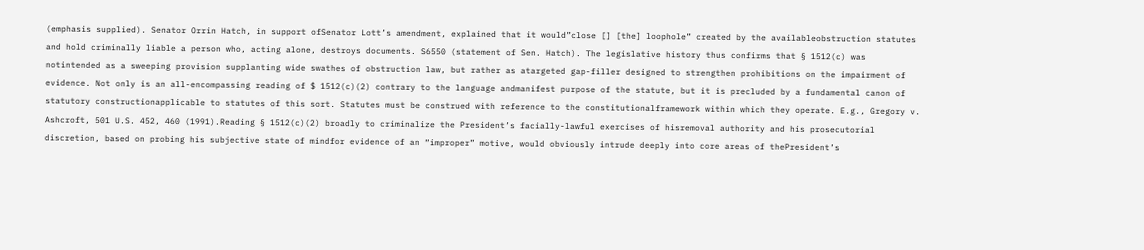(emphasis supplied). Senator Orrin Hatch, in support ofSenator Lott’s amendment, explained that it would”close [] [the] loophole” created by the availableobstruction statutes and hold criminally liable a person who, acting alone, destroys documents. S6550 (statement of Sen. Hatch). The legislative history thus confirms that § 1512(c) was notintended as a sweeping provision supplanting wide swathes of obstruction law, but rather as atargeted gap-filler designed to strengthen prohibitions on the impairment of evidence. Not only is an all-encompassing reading of $ 1512(c)(2) contrary to the language andmanifest purpose of the statute, but it is precluded by a fundamental canon of statutory constructionapplicable to statutes of this sort. Statutes must be construed with reference to the constitutionalframework within which they operate. E.g., Gregory v. Ashcroft, 501 U.S. 452, 460 (1991).Reading § 1512(c)(2) broadly to criminalize the President’s facially-lawful exercises of hisremoval authority and his prosecutorial discretion, based on probing his subjective state of mindfor evidence of an “improper” motive, would obviously intrude deeply into core areas of thePresident’s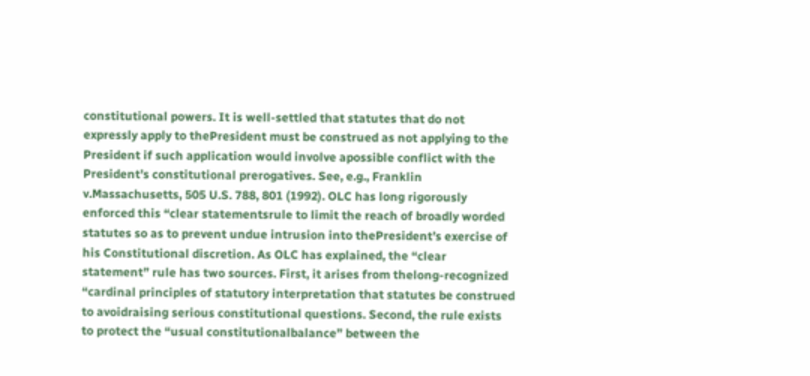constitutional powers. It is well-settled that statutes that do not expressly apply to thePresident must be construed as not applying to the President if such application would involve apossible conflict with the President’s constitutional prerogatives. See, e.g., Franklin v.Massachusetts, 505 U.S. 788, 801 (1992). OLC has long rigorously enforced this “clear statementsrule to limit the reach of broadly worded statutes so as to prevent undue intrusion into thePresident’s exercise of his Constitutional discretion. As OLC has explained, the “clear statement” rule has two sources. First, it arises from thelong-recognized “cardinal principles of statutory interpretation that statutes be construed to avoidraising serious constitutional questions. Second, the rule exists to protect the “usual constitutionalbalance” between the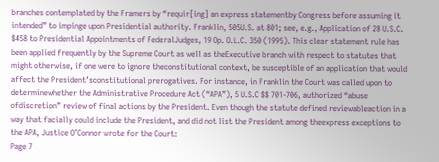branches contemplated by the Framers by “requir[ing] an express statementby Congress before assuming it intended” to impinge upon Presidential authority. Franklin, 505U.S. at 801; see, e.g., Application of 28 U.S.C. $458 to Presidential Appointments of FederalJudges, 19 Op. O.L.C. 350 (1995). This clear statement rule has been applied frequently by the Supreme Court as well as theExecutive branch with respect to statutes that might otherwise, if one were to ignore theconstitutional context, be susceptible of an application that would affect the President’sconstitutional prerogatives. For instance, in Franklin the Court was called upon to determinewhether the Administrative Procedure Act (“APA”), 5 U.S.C $$ 701-706, authorized “abuse ofdiscretion” review of final actions by the President. Even though the statute defined reviewableaction in a way that facially could include the President, and did not list the President among theexpress exceptions to the APA, Justice O’Connor wrote for the Court:
Page 7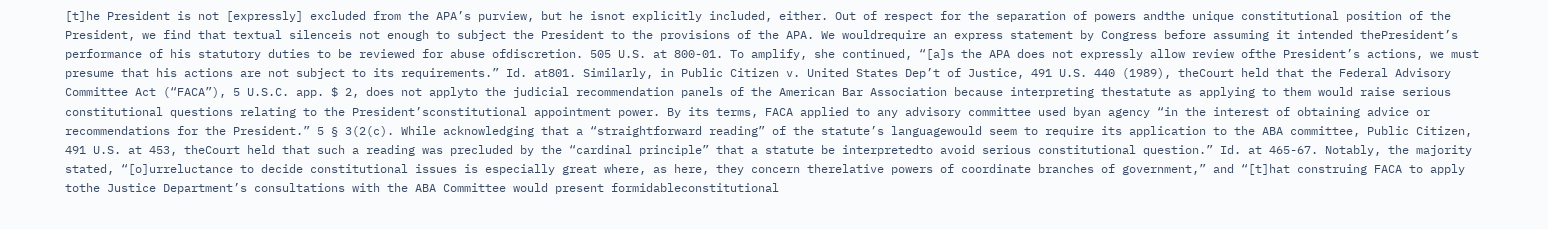[t]he President is not [expressly] excluded from the APA’s purview, but he isnot explicitly included, either. Out of respect for the separation of powers andthe unique constitutional position of the President, we find that textual silenceis not enough to subject the President to the provisions of the APA. We wouldrequire an express statement by Congress before assuming it intended thePresident’s performance of his statutory duties to be reviewed for abuse ofdiscretion. 505 U.S. at 800-01. To amplify, she continued, “[a]s the APA does not expressly allow review ofthe President’s actions, we must presume that his actions are not subject to its requirements.” Id. at801. Similarly, in Public Citizen v. United States Dep’t of Justice, 491 U.S. 440 (1989), theCourt held that the Federal Advisory Committee Act (“FACA”), 5 U.S.C. app. $ 2, does not applyto the judicial recommendation panels of the American Bar Association because interpreting thestatute as applying to them would raise serious constitutional questions relating to the President’sconstitutional appointment power. By its terms, FACA applied to any advisory committee used byan agency “in the interest of obtaining advice or recommendations for the President.” 5 § 3(2(c). While acknowledging that a “straightforward reading” of the statute’s languagewould seem to require its application to the ABA committee, Public Citizen, 491 U.S. at 453, theCourt held that such a reading was precluded by the “cardinal principle” that a statute be interpretedto avoid serious constitutional question.” Id. at 465-67. Notably, the majority stated, “[o]urreluctance to decide constitutional issues is especially great where, as here, they concern therelative powers of coordinate branches of government,” and “[t]hat construing FACA to apply tothe Justice Department’s consultations with the ABA Committee would present formidableconstitutional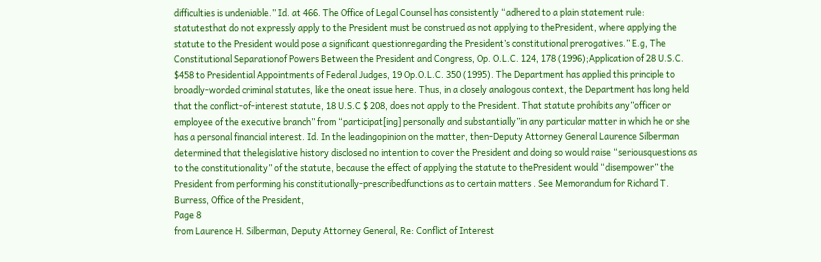difficulties is undeniable.” Id. at 466. The Office of Legal Counsel has consistently “adhered to a plain statement rule: statutesthat do not expressly apply to the President must be construed as not applying to thePresident, where applying the statute to the President would pose a significant questionregarding the President’s constitutional prerogatives.” E.g, The Constitutional Separationof Powers Between the President and Congress, Op. O.L.C. 124, 178 (1996);Application of 28 U.S.C. $458 to Presidential Appointments of Federal Judges, 19 Op.O.L.C. 350 (1995). The Department has applied this principle to broadly-worded criminal statutes, like the oneat issue here. Thus, in a closely analogous context, the Department has long held that the conflict-of-interest statute, 18 U.S.C $ 208, does not apply to the President. That statute prohibits any”officer or employee of the executive branch” from “participat[ing] personally and substantially”in any particular matter in which he or she has a personal financial interest. Id. In the leadingopinion on the matter, then-Deputy Attorney General Laurence Silberman determined that thelegislative history disclosed no intention to cover the President and doing so would raise “seriousquestions as to the constitutionality” of the statute, because the effect of applying the statute to thePresident would “disempower” the President from performing his constitutionally-prescribedfunctions as to certain matters . See Memorandum for Richard T. Burress, Office of the President,
Page 8
from Laurence H. Silberman, Deputy Attorney General, Re: Conflict of Interest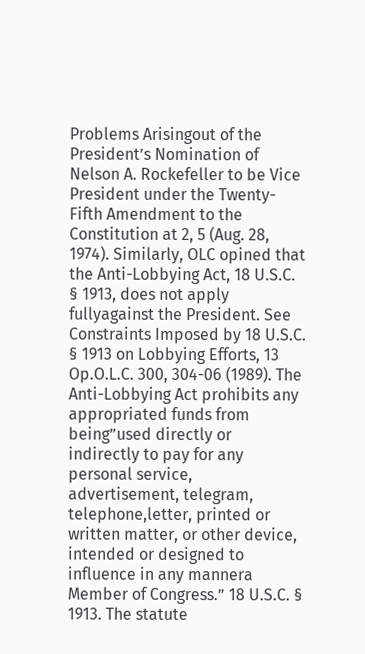Problems Arisingout of the President’s Nomination of Nelson A. Rockefeller to be Vice President under the Twenty-Fifth Amendment to the Constitution at 2, 5 (Aug. 28, 1974). Similarly, OLC opined that the Anti-Lobbying Act, 18 U.S.C. § 1913, does not apply fullyagainst the President. See Constraints Imposed by 18 U.S.C. § 1913 on Lobbying Efforts, 13 Op.O.L.C. 300, 304-06 (1989). The Anti-Lobbying Act prohibits any appropriated funds from being”used directly or indirectly to pay for any personal service, advertisement, telegram, telephone,letter, printed or written matter, or other device, intended or designed to influence in any mannera Member of Congress.” 18 U.S.C. § 1913. The statute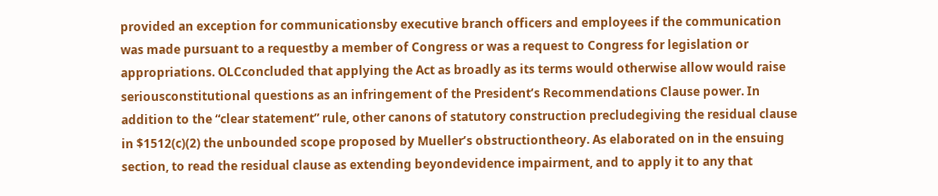provided an exception for communicationsby executive branch officers and employees if the communication was made pursuant to a requestby a member of Congress or was a request to Congress for legislation or appropriations. OLCconcluded that applying the Act as broadly as its terms would otherwise allow would raise seriousconstitutional questions as an infringement of the President’s Recommendations Clause power. In addition to the “clear statement” rule, other canons of statutory construction precludegiving the residual clause in $1512(c)(2) the unbounded scope proposed by Mueller’s obstructiontheory. As elaborated on in the ensuing section, to read the residual clause as extending beyondevidence impairment, and to apply it to any that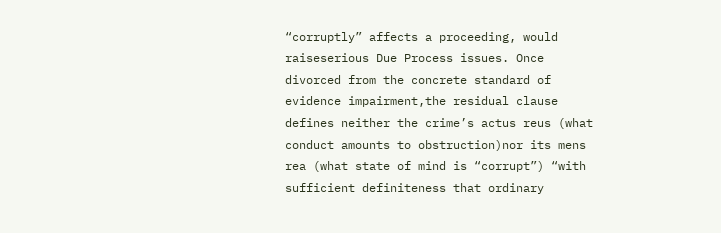“corruptly” affects a proceeding, would raiseserious Due Process issues. Once divorced from the concrete standard of evidence impairment,the residual clause defines neither the crime’s actus reus (what conduct amounts to obstruction)nor its mens rea (what state of mind is “corrupt”) “with sufficient definiteness that ordinary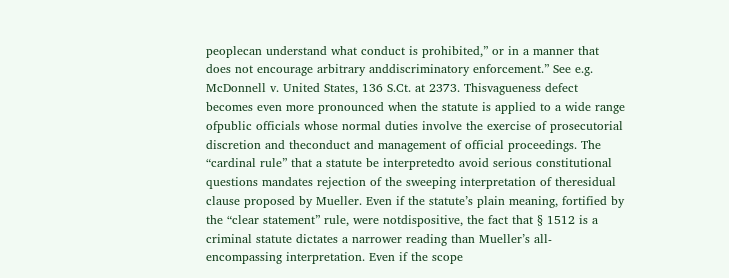peoplecan understand what conduct is prohibited,” or in a manner that does not encourage arbitrary anddiscriminatory enforcement.” See e.g. McDonnell v. United States, 136 S.Ct. at 2373. Thisvagueness defect becomes even more pronounced when the statute is applied to a wide range ofpublic officials whose normal duties involve the exercise of prosecutorial discretion and theconduct and management of official proceedings. The “cardinal rule” that a statute be interpretedto avoid serious constitutional questions mandates rejection of the sweeping interpretation of theresidual clause proposed by Mueller. Even if the statute’s plain meaning, fortified by the “clear statement” rule, were notdispositive, the fact that § 1512 is a criminal statute dictates a narrower reading than Mueller’s all-encompassing interpretation. Even if the scope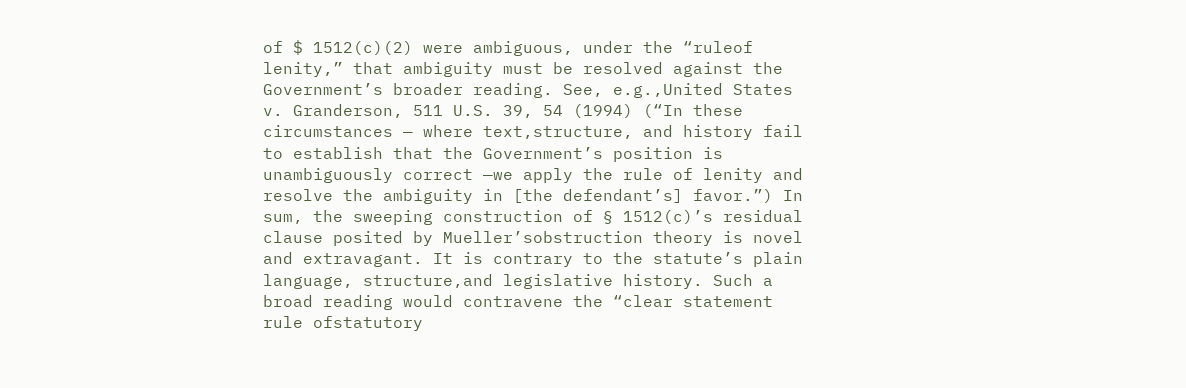of $ 1512(c)(2) were ambiguous, under the “ruleof lenity,” that ambiguity must be resolved against the Government’s broader reading. See, e.g.,United States v. Granderson, 511 U.S. 39, 54 (1994) (“In these circumstances — where text,structure, and history fail to establish that the Government’s position is unambiguously correct —we apply the rule of lenity and resolve the ambiguity in [the defendant’s] favor.”) In sum, the sweeping construction of § 1512(c)’s residual clause posited by Mueller’sobstruction theory is novel and extravagant. It is contrary to the statute’s plain language, structure,and legislative history. Such a broad reading would contravene the “clear statement rule ofstatutory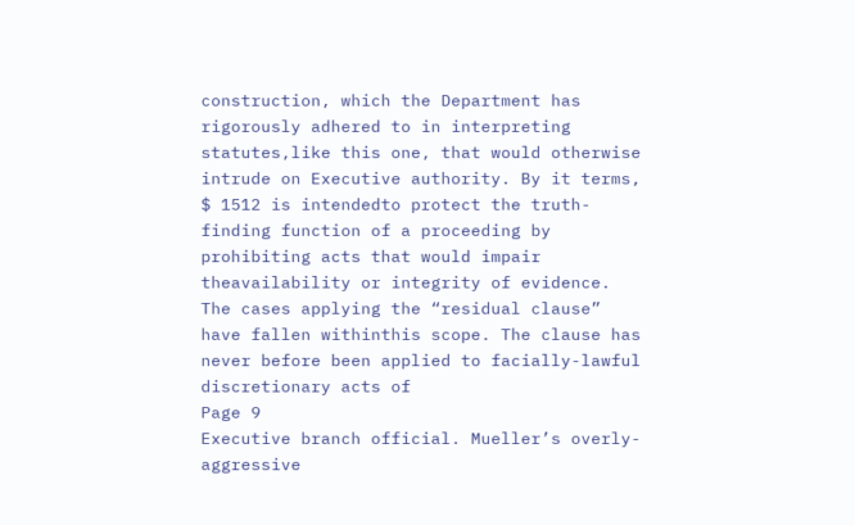construction, which the Department has rigorously adhered to in interpreting statutes,like this one, that would otherwise intrude on Executive authority. By it terms, $ 1512 is intendedto protect the truth-finding function of a proceeding by prohibiting acts that would impair theavailability or integrity of evidence. The cases applying the “residual clause” have fallen withinthis scope. The clause has never before been applied to facially-lawful discretionary acts of
Page 9
Executive branch official. Mueller’s overly-aggressive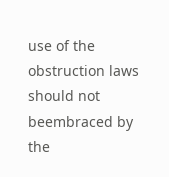use of the obstruction laws should not beembraced by the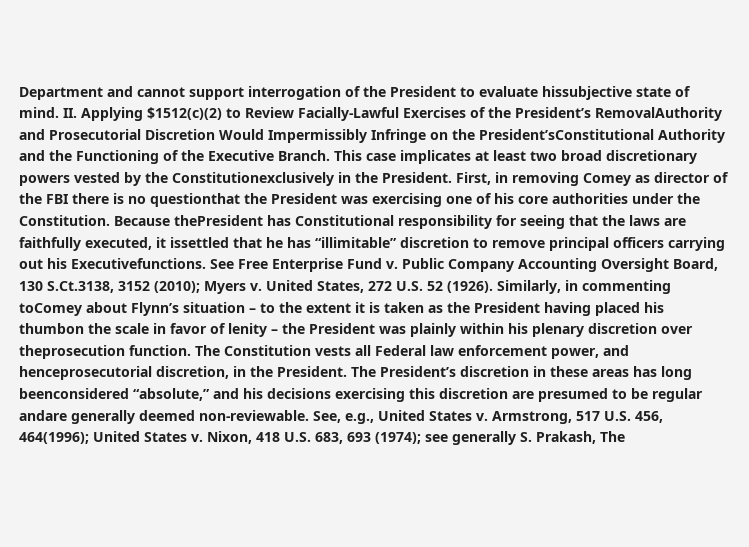Department and cannot support interrogation of the President to evaluate hissubjective state of mind. II. Applying $1512(c)(2) to Review Facially-Lawful Exercises of the President’s RemovalAuthority and Prosecutorial Discretion Would Impermissibly Infringe on the President’sConstitutional Authority and the Functioning of the Executive Branch. This case implicates at least two broad discretionary powers vested by the Constitutionexclusively in the President. First, in removing Comey as director of the FBI there is no questionthat the President was exercising one of his core authorities under the Constitution. Because thePresident has Constitutional responsibility for seeing that the laws are faithfully executed, it issettled that he has “illimitable” discretion to remove principal officers carrying out his Executivefunctions. See Free Enterprise Fund v. Public Company Accounting Oversight Board, 130 S.Ct.3138, 3152 (2010); Myers v. United States, 272 U.S. 52 (1926). Similarly, in commenting toComey about Flynn’s situation – to the extent it is taken as the President having placed his thumbon the scale in favor of lenity – the President was plainly within his plenary discretion over theprosecution function. The Constitution vests all Federal law enforcement power, and henceprosecutorial discretion, in the President. The President’s discretion in these areas has long beenconsidered “absolute,” and his decisions exercising this discretion are presumed to be regular andare generally deemed non-reviewable. See, e.g., United States v. Armstrong, 517 U.S. 456, 464(1996); United States v. Nixon, 418 U.S. 683, 693 (1974); see generally S. Prakash, The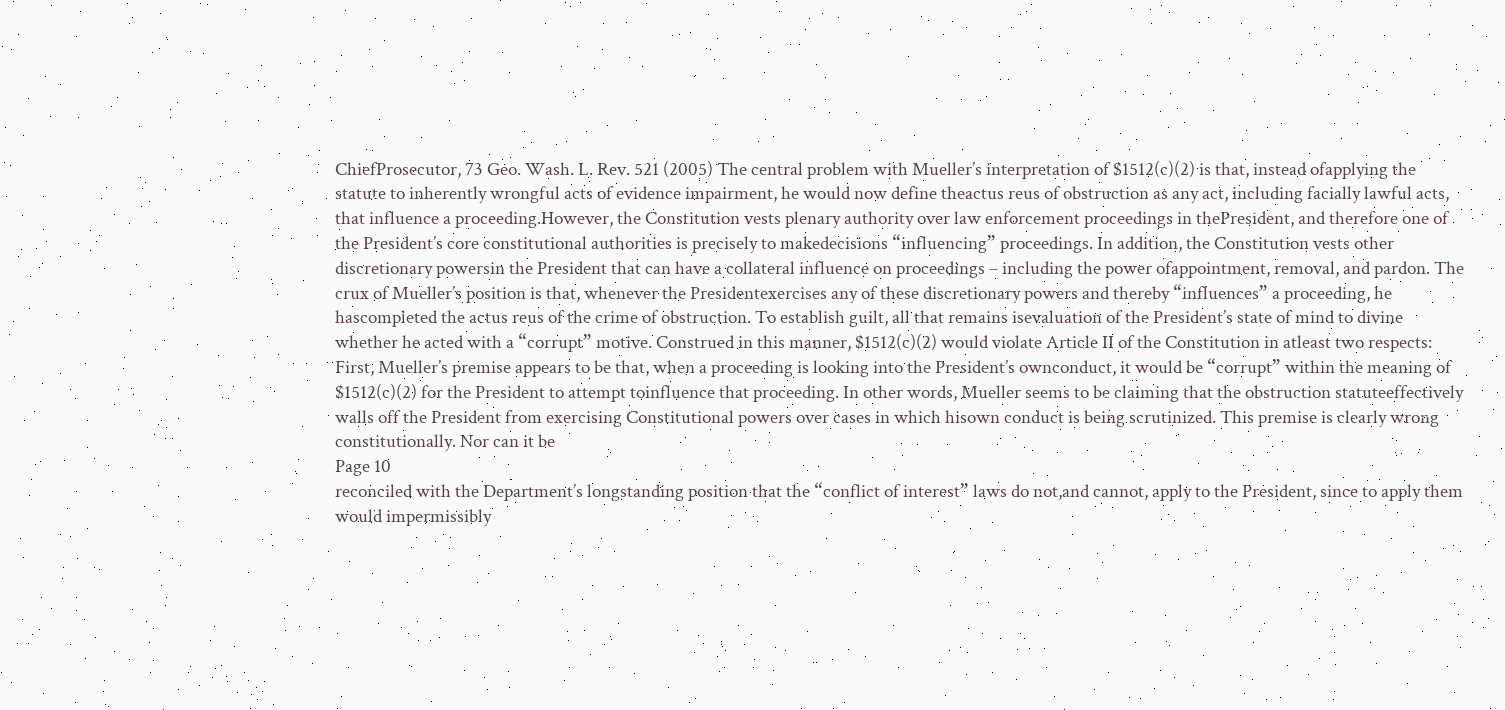ChiefProsecutor, 73 Geo. Wash. L. Rev. 521 (2005) The central problem with Mueller’s interpretation of $1512(c)(2) is that, instead ofapplying the statute to inherently wrongful acts of evidence impairment, he would now define theactus reus of obstruction as any act, including facially lawful acts, that influence a proceeding.However, the Constitution vests plenary authority over law enforcement proceedings in thePresident, and therefore one of the President’s core constitutional authorities is precisely to makedecisions “influencing” proceedings. In addition, the Constitution vests other discretionary powersin the President that can have a collateral influence on proceedings – including the power ofappointment, removal, and pardon. The crux of Mueller’s position is that, whenever the Presidentexercises any of these discretionary powers and thereby “influences” a proceeding, he hascompleted the actus reus of the crime of obstruction. To establish guilt, all that remains isevaluation of the President’s state of mind to divine whether he acted with a “corrupt” motive. Construed in this manner, $1512(c)(2) would violate Article II of the Constitution in atleast two respects: First, Mueller’s premise appears to be that, when a proceeding is looking into the President’s ownconduct, it would be “corrupt” within the meaning of $1512(c)(2) for the President to attempt toinfluence that proceeding. In other words, Mueller seems to be claiming that the obstruction statuteeffectively walls off the President from exercising Constitutional powers over cases in which hisown conduct is being scrutinized. This premise is clearly wrong constitutionally. Nor can it be
Page 10
reconciled with the Department’s longstanding position that the “conflict of interest” laws do not,and cannot, apply to the President, since to apply them would impermissibly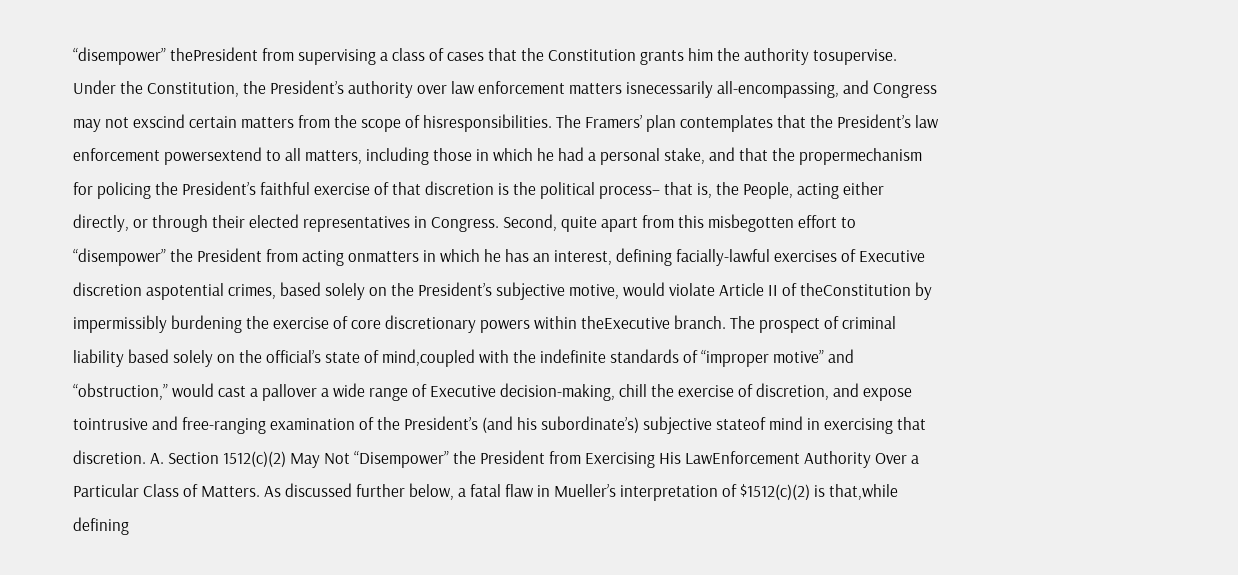“disempower” thePresident from supervising a class of cases that the Constitution grants him the authority tosupervise. Under the Constitution, the President’s authority over law enforcement matters isnecessarily all-encompassing, and Congress may not exscind certain matters from the scope of hisresponsibilities. The Framers’ plan contemplates that the President’s law enforcement powersextend to all matters, including those in which he had a personal stake, and that the propermechanism for policing the President’s faithful exercise of that discretion is the political process– that is, the People, acting either directly, or through their elected representatives in Congress. Second, quite apart from this misbegotten effort to “disempower” the President from acting onmatters in which he has an interest, defining facially-lawful exercises of Executive discretion aspotential crimes, based solely on the President’s subjective motive, would violate Article II of theConstitution by impermissibly burdening the exercise of core discretionary powers within theExecutive branch. The prospect of criminal liability based solely on the official’s state of mind,coupled with the indefinite standards of “improper motive” and “obstruction,” would cast a pallover a wide range of Executive decision-making, chill the exercise of discretion, and expose tointrusive and free-ranging examination of the President’s (and his subordinate’s) subjective stateof mind in exercising that discretion. A. Section 1512(c)(2) May Not “Disempower” the President from Exercising His LawEnforcement Authority Over a Particular Class of Matters. As discussed further below, a fatal flaw in Mueller’s interpretation of $1512(c)(2) is that,while defining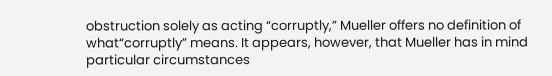obstruction solely as acting “corruptly,” Mueller offers no definition of what“corruptly” means. It appears, however, that Mueller has in mind particular circumstances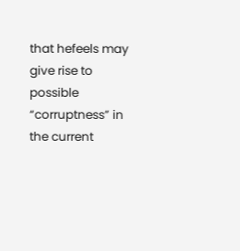that hefeels may give rise to possible “corruptness” in the current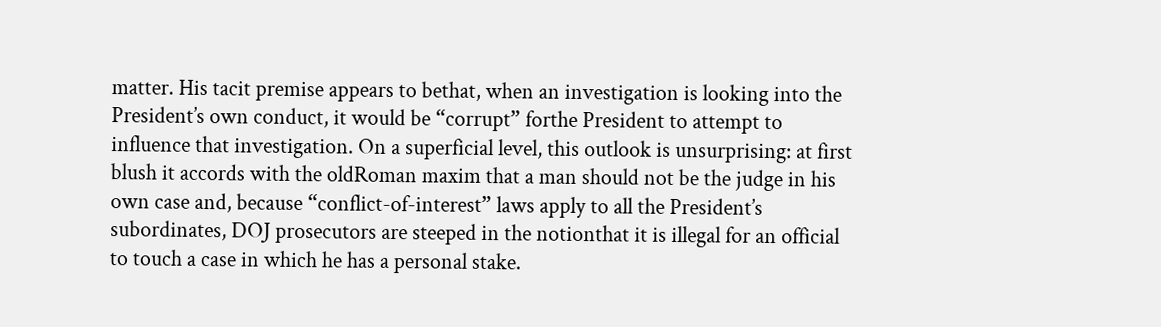matter. His tacit premise appears to bethat, when an investigation is looking into the President’s own conduct, it would be “corrupt” forthe President to attempt to influence that investigation. On a superficial level, this outlook is unsurprising: at first blush it accords with the oldRoman maxim that a man should not be the judge in his own case and, because “conflict-of-interest” laws apply to all the President’s subordinates, DOJ prosecutors are steeped in the notionthat it is illegal for an official to touch a case in which he has a personal stake.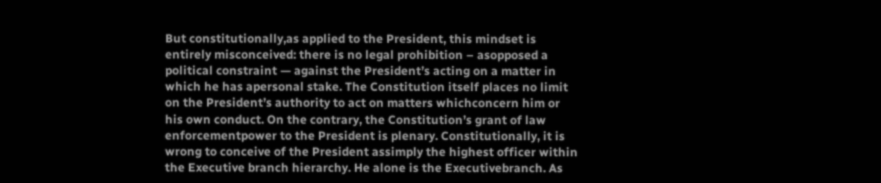But constitutionally,as applied to the President, this mindset is entirely misconceived: there is no legal prohibition – asopposed a political constraint — against the President’s acting on a matter in which he has apersonal stake. The Constitution itself places no limit on the President’s authority to act on matters whichconcern him or his own conduct. On the contrary, the Constitution’s grant of law enforcementpower to the President is plenary. Constitutionally, it is wrong to conceive of the President assimply the highest officer within the Executive branch hierarchy. He alone is the Executivebranch. As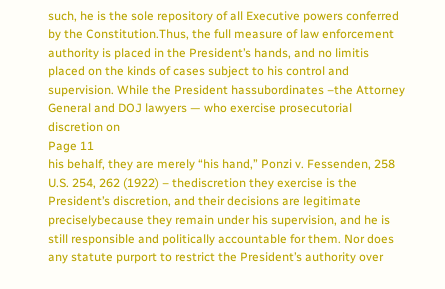such, he is the sole repository of all Executive powers conferred by the Constitution.Thus, the full measure of law enforcement authority is placed in the President’s hands, and no limitis placed on the kinds of cases subject to his control and supervision. While the President hassubordinates –the Attorney General and DOJ lawyers — who exercise prosecutorial discretion on
Page 11
his behalf, they are merely “his hand,” Ponzi v. Fessenden, 258 U.S. 254, 262 (1922) – thediscretion they exercise is the President’s discretion, and their decisions are legitimate preciselybecause they remain under his supervision, and he is still responsible and politically accountable for them. Nor does any statute purport to restrict the President’s authority over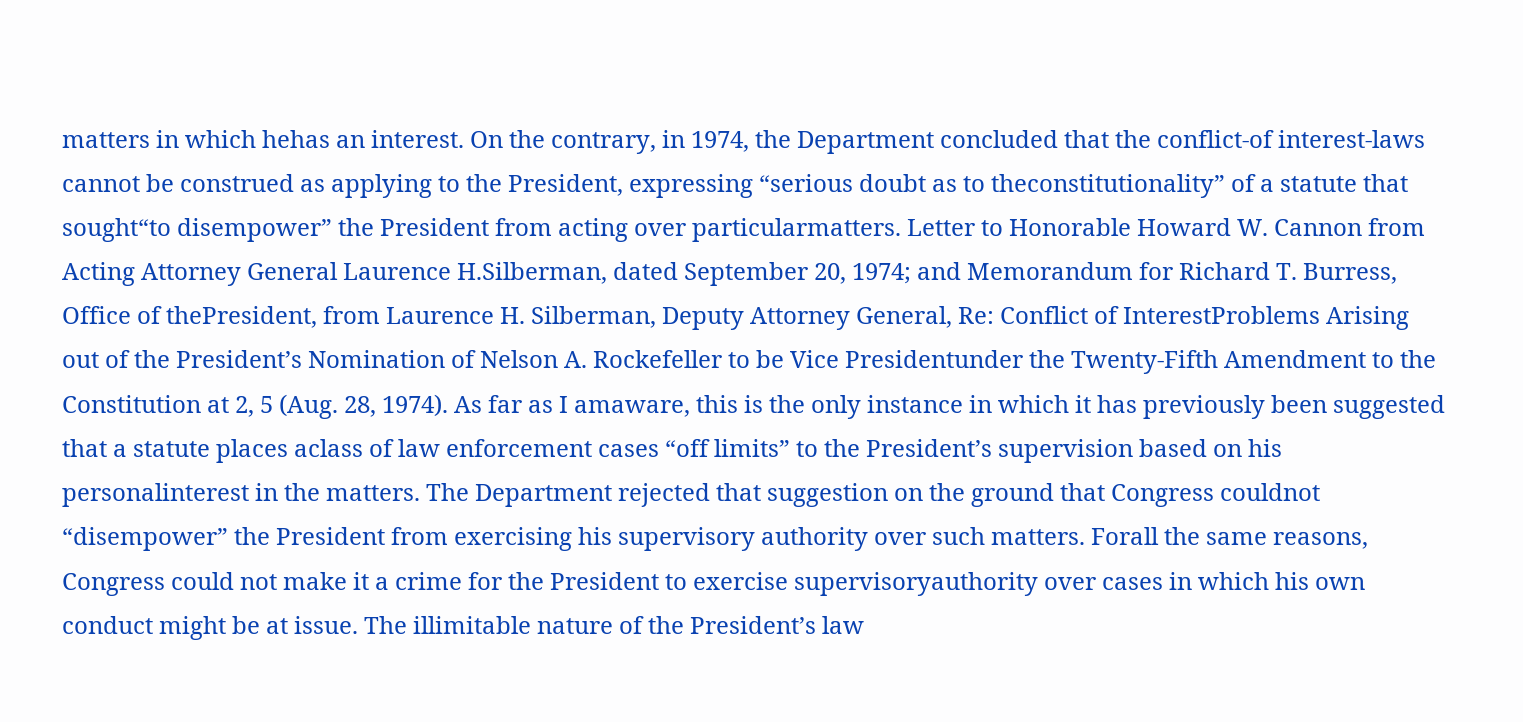matters in which hehas an interest. On the contrary, in 1974, the Department concluded that the conflict-of interest-laws cannot be construed as applying to the President, expressing “serious doubt as to theconstitutionality” of a statute that sought“to disempower” the President from acting over particularmatters. Letter to Honorable Howard W. Cannon from Acting Attorney General Laurence H.Silberman, dated September 20, 1974; and Memorandum for Richard T. Burress, Office of thePresident, from Laurence H. Silberman, Deputy Attorney General, Re: Conflict of InterestProblems Arising out of the President’s Nomination of Nelson A. Rockefeller to be Vice Presidentunder the Twenty-Fifth Amendment to the Constitution at 2, 5 (Aug. 28, 1974). As far as I amaware, this is the only instance in which it has previously been suggested that a statute places aclass of law enforcement cases “off limits” to the President’s supervision based on his personalinterest in the matters. The Department rejected that suggestion on the ground that Congress couldnot “disempower” the President from exercising his supervisory authority over such matters. Forall the same reasons, Congress could not make it a crime for the President to exercise supervisoryauthority over cases in which his own conduct might be at issue. The illimitable nature of the President’s law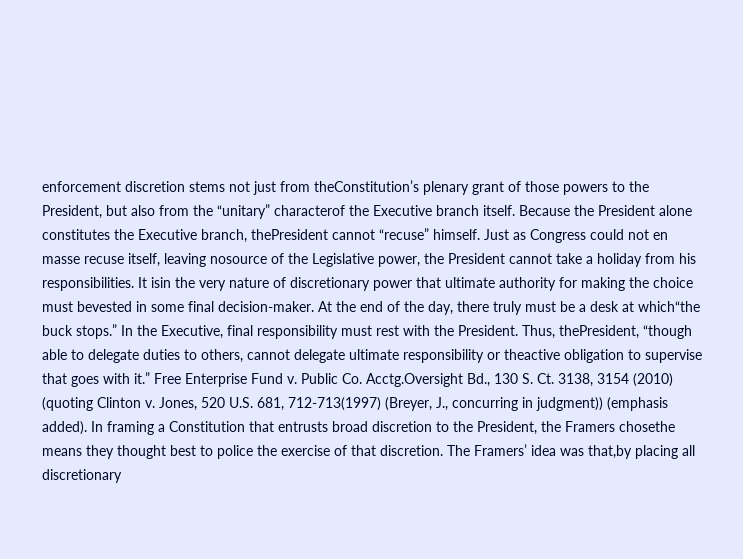enforcement discretion stems not just from theConstitution’s plenary grant of those powers to the President, but also from the “unitary” characterof the Executive branch itself. Because the President alone constitutes the Executive branch, thePresident cannot “recuse” himself. Just as Congress could not en masse recuse itself, leaving nosource of the Legislative power, the President cannot take a holiday from his responsibilities. It isin the very nature of discretionary power that ultimate authority for making the choice must bevested in some final decision-maker. At the end of the day, there truly must be a desk at which“the buck stops.” In the Executive, final responsibility must rest with the President. Thus, thePresident, “though able to delegate duties to others, cannot delegate ultimate responsibility or theactive obligation to supervise that goes with it.” Free Enterprise Fund v. Public Co. Acctg.Oversight Bd., 130 S. Ct. 3138, 3154 (2010) (quoting Clinton v. Jones, 520 U.S. 681, 712-713(1997) (Breyer, J., concurring in judgment)) (emphasis added). In framing a Constitution that entrusts broad discretion to the President, the Framers chosethe means they thought best to police the exercise of that discretion. The Framers’ idea was that,by placing all discretionary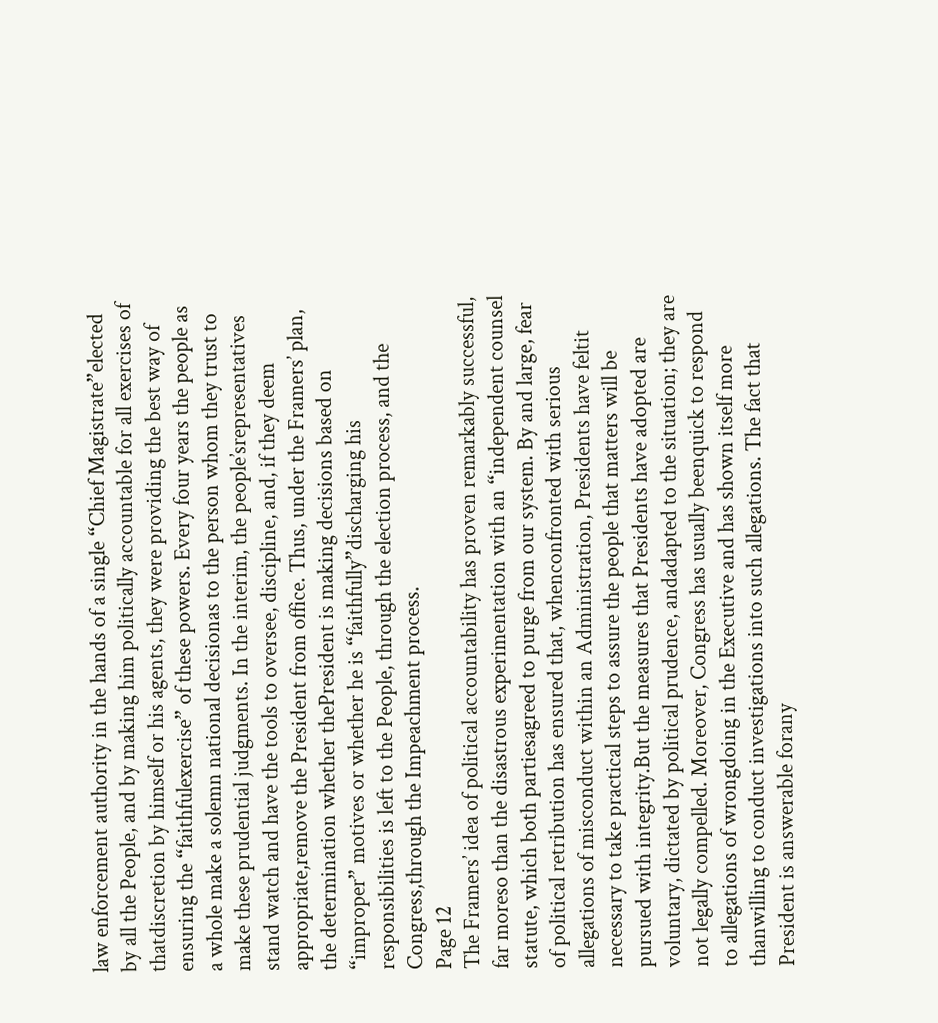law enforcement authority in the hands of a single “Chief Magistrate”elected by all the People, and by making him politically accountable for all exercises of thatdiscretion by himself or his agents, they were providing the best way of ensuring the “faithfulexercise” of these powers. Every four years the people as a whole make a solemn national decisionas to the person whom they trust to make these prudential judgments. In the interim, the people’srepresentatives stand watch and have the tools to oversee, discipline, and, if they deem appropriate,remove the President from office. Thus, under the Framers’ plan, the determination whether thePresident is making decisions based on “improper” motives or whether he is “faithfully”discharging his responsibilities is left to the People, through the election process, and the Congress,through the Impeachment process.
Page 12
The Framers’ idea of political accountability has proven remarkably successful, far moreso than the disastrous experimentation with an “independent counsel statute, which both partiesagreed to purge from our system. By and large, fear of political retribution has ensured that, whenconfronted with serious allegations of misconduct within an Administration, Presidents have feltit necessary to take practical steps to assure the people that matters will be pursued with integrity.But the measures that Presidents have adopted are voluntary, dictated by political prudence, andadapted to the situation; they are not legally compelled. Moreover, Congress has usually beenquick to respond to allegations of wrongdoing in the Executive and has shown itself more thanwilling to conduct investigations into such allegations. The fact that President is answerable forany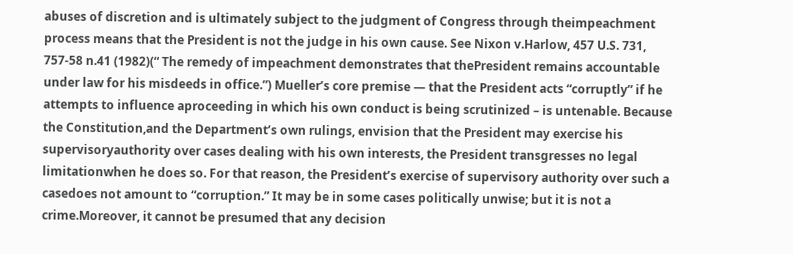abuses of discretion and is ultimately subject to the judgment of Congress through theimpeachment process means that the President is not the judge in his own cause. See Nixon v.Harlow, 457 U.S. 731, 757-58 n.41 (1982)(“ The remedy of impeachment demonstrates that thePresident remains accountable under law for his misdeeds in office.”) Mueller’s core premise — that the President acts “corruptly” if he attempts to influence aproceeding in which his own conduct is being scrutinized – is untenable. Because the Constitution,and the Department’s own rulings, envision that the President may exercise his supervisoryauthority over cases dealing with his own interests, the President transgresses no legal limitationwhen he does so. For that reason, the President’s exercise of supervisory authority over such a casedoes not amount to “corruption.” It may be in some cases politically unwise; but it is not a crime.Moreover, it cannot be presumed that any decision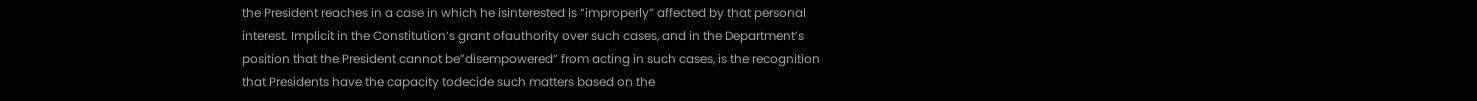the President reaches in a case in which he isinterested is “improperly” affected by that personal interest. Implicit in the Constitution’s grant ofauthority over such cases, and in the Department’s position that the President cannot be”disempowered” from acting in such cases, is the recognition that Presidents have the capacity todecide such matters based on the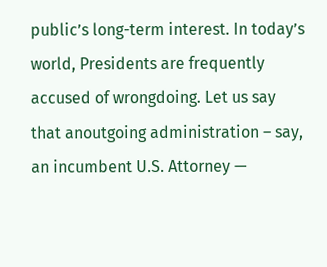public’s long-term interest. In today’s world, Presidents are frequently accused of wrongdoing. Let us say that anoutgoing administration – say, an incumbent U.S. Attorney —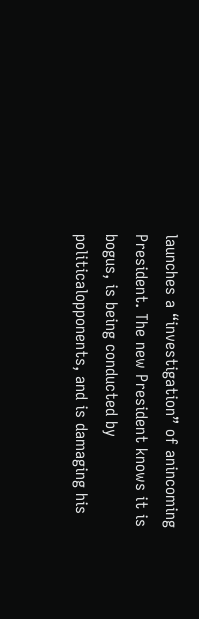launches a “investigation” of anincoming President. The new President knows it is bogus, is being conducted by politicalopponents, and is damaging his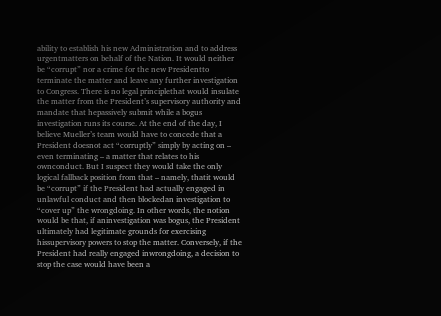ability to establish his new Administration and to address urgentmatters on behalf of the Nation. It would neither be “corrupt” nor a crime for the new Presidentto terminate the matter and leave any further investigation to Congress. There is no legal principlethat would insulate the matter from the President’s supervisory authority and mandate that hepassively submit while a bogus investigation runs its course. At the end of the day, I believe Mueller’s team would have to concede that a President doesnot act “corruptly” simply by acting on – even terminating – a matter that relates to his ownconduct. But I suspect they would take the only logical fallback position from that – namely, thatit would be “corrupt” if the President had actually engaged in unlawful conduct and then blockedan investigation to “cover up” the wrongdoing. In other words, the notion would be that, if aninvestigation was bogus, the President ultimately had legitimate grounds for exercising hissupervisory powers to stop the matter. Conversely, if the President had really engaged inwrongdoing, a decision to stop the case would have been a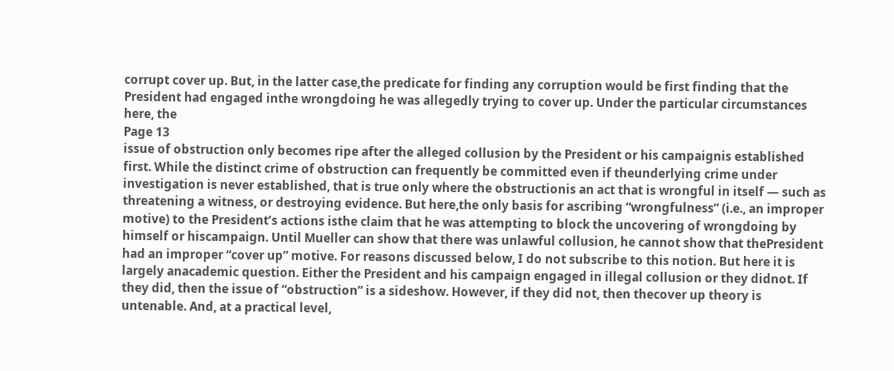corrupt cover up. But, in the latter case,the predicate for finding any corruption would be first finding that the President had engaged inthe wrongdoing he was allegedly trying to cover up. Under the particular circumstances here, the
Page 13
issue of obstruction only becomes ripe after the alleged collusion by the President or his campaignis established first. While the distinct crime of obstruction can frequently be committed even if theunderlying crime under investigation is never established, that is true only where the obstructionis an act that is wrongful in itself — such as threatening a witness, or destroying evidence. But here,the only basis for ascribing “wrongfulness” (i.e., an improper motive) to the President’s actions isthe claim that he was attempting to block the uncovering of wrongdoing by himself or hiscampaign. Until Mueller can show that there was unlawful collusion, he cannot show that thePresident had an improper “cover up” motive. For reasons discussed below, I do not subscribe to this notion. But here it is largely anacademic question. Either the President and his campaign engaged in illegal collusion or they didnot. If they did, then the issue of “obstruction” is a sideshow. However, if they did not, then thecover up theory is untenable. And, at a practical level,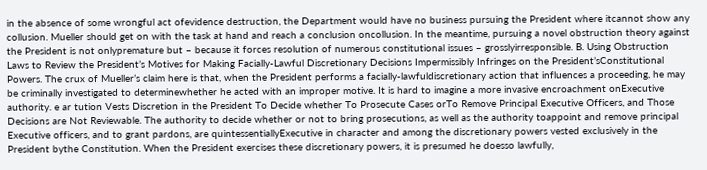in the absence of some wrongful act ofevidence destruction, the Department would have no business pursuing the President where itcannot show any collusion. Mueller should get on with the task at hand and reach a conclusion oncollusion. In the meantime, pursuing a novel obstruction theory against the President is not onlypremature but – because it forces resolution of numerous constitutional issues – grosslyirresponsible. B. Using Obstruction Laws to Review the President’s Motives for Making Facially-Lawful Discretionary Decisions Impermissibly Infringes on the President’sConstitutional Powers. The crux of Mueller’s claim here is that, when the President performs a facially-lawfuldiscretionary action that influences a proceeding, he may be criminally investigated to determinewhether he acted with an improper motive. It is hard to imagine a more invasive encroachment onExecutive authority. e ar tution Vests Discretion in the President To Decide whether To Prosecute Cases orTo Remove Principal Executive Officers, and Those Decisions are Not Reviewable. The authority to decide whether or not to bring prosecutions, as well as the authority toappoint and remove principal Executive officers, and to grant pardons, are quintessentiallyExecutive in character and among the discretionary powers vested exclusively in the President bythe Constitution. When the President exercises these discretionary powers, it is presumed he doesso lawfully,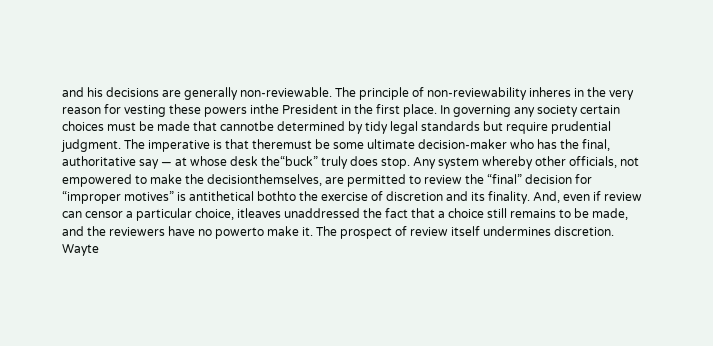and his decisions are generally non-reviewable. The principle of non-reviewability inheres in the very reason for vesting these powers inthe President in the first place. In governing any society certain choices must be made that cannotbe determined by tidy legal standards but require prudential judgment. The imperative is that theremust be some ultimate decision-maker who has the final, authoritative say — at whose desk the“buck” truly does stop. Any system whereby other officials, not empowered to make the decisionthemselves, are permitted to review the “final” decision for “improper motives” is antithetical bothto the exercise of discretion and its finality. And, even if review can censor a particular choice, itleaves unaddressed the fact that a choice still remains to be made, and the reviewers have no powerto make it. The prospect of review itself undermines discretion. Wayte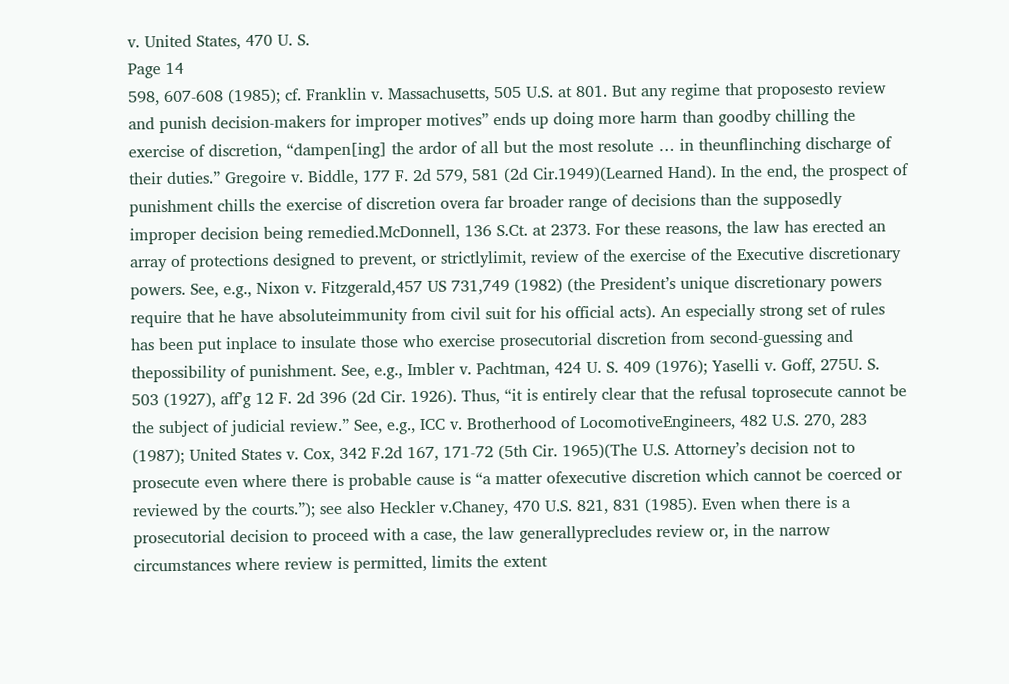v. United States, 470 U. S.
Page 14
598, 607-608 (1985); cf. Franklin v. Massachusetts, 505 U.S. at 801. But any regime that proposesto review and punish decision-makers for improper motives” ends up doing more harm than goodby chilling the exercise of discretion, “dampen[ing] the ardor of all but the most resolute … in theunflinching discharge of their duties.” Gregoire v. Biddle, 177 F. 2d 579, 581 (2d Cir.1949)(Learned Hand). In the end, the prospect of punishment chills the exercise of discretion overa far broader range of decisions than the supposedly improper decision being remedied.McDonnell, 136 S.Ct. at 2373. For these reasons, the law has erected an array of protections designed to prevent, or strictlylimit, review of the exercise of the Executive discretionary powers. See, e.g., Nixon v. Fitzgerald,457 US 731,749 (1982) (the President’s unique discretionary powers require that he have absoluteimmunity from civil suit for his official acts). An especially strong set of rules has been put inplace to insulate those who exercise prosecutorial discretion from second-guessing and thepossibility of punishment. See, e.g., Imbler v. Pachtman, 424 U. S. 409 (1976); Yaselli v. Goff, 275U. S. 503 (1927), aff’g 12 F. 2d 396 (2d Cir. 1926). Thus, “it is entirely clear that the refusal toprosecute cannot be the subject of judicial review.” See, e.g., ICC v. Brotherhood of LocomotiveEngineers, 482 U.S. 270, 283 (1987); United States v. Cox, 342 F.2d 167, 171-72 (5th Cir. 1965)(The U.S. Attorney’s decision not to prosecute even where there is probable cause is “a matter ofexecutive discretion which cannot be coerced or reviewed by the courts.”); see also Heckler v.Chaney, 470 U.S. 821, 831 (1985). Even when there is a prosecutorial decision to proceed with a case, the law generallyprecludes review or, in the narrow circumstances where review is permitted, limits the extent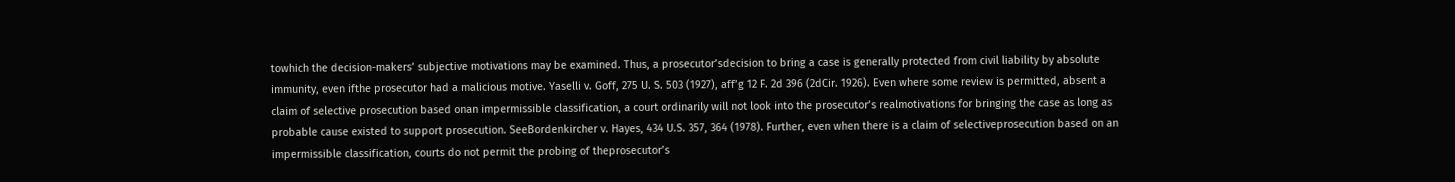towhich the decision-makers’ subjective motivations may be examined. Thus, a prosecutor’sdecision to bring a case is generally protected from civil liability by absolute immunity, even ifthe prosecutor had a malicious motive. Yaselli v. Goff, 275 U. S. 503 (1927), aff’g 12 F. 2d 396 (2dCir. 1926). Even where some review is permitted, absent a claim of selective prosecution based onan impermissible classification, a court ordinarily will not look into the prosecutor’s realmotivations for bringing the case as long as probable cause existed to support prosecution. SeeBordenkircher v. Hayes, 434 U.S. 357, 364 (1978). Further, even when there is a claim of selectiveprosecution based on an impermissible classification, courts do not permit the probing of theprosecutor’s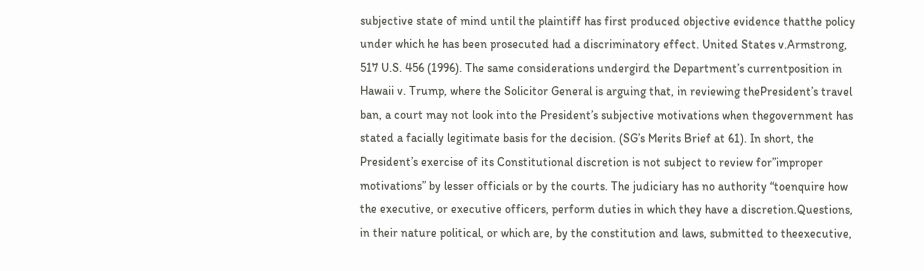subjective state of mind until the plaintiff has first produced objective evidence thatthe policy under which he has been prosecuted had a discriminatory effect. United States v.Armstrong, 517 U.S. 456 (1996). The same considerations undergird the Department’s currentposition in Hawaii v. Trump, where the Solicitor General is arguing that, in reviewing thePresident’s travel ban, a court may not look into the President’s subjective motivations when thegovernment has stated a facially legitimate basis for the decision. (SG’s Merits Brief at 61). In short, the President’s exercise of its Constitutional discretion is not subject to review for”improper motivations” by lesser officials or by the courts. The judiciary has no authority “toenquire how the executive, or executive officers, perform duties in which they have a discretion.Questions, in their nature political, or which are, by the constitution and laws, submitted to theexecutive,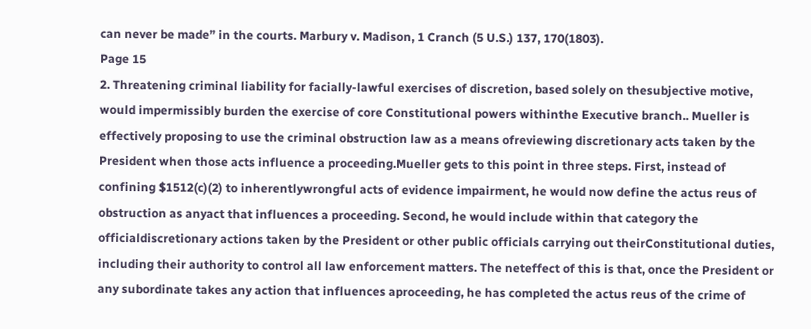can never be made” in the courts. Marbury v. Madison, 1 Cranch (5 U.S.) 137, 170(1803).
Page 15
2. Threatening criminal liability for facially-lawful exercises of discretion, based solely on thesubjective motive, would impermissibly burden the exercise of core Constitutional powers withinthe Executive branch.. Mueller is effectively proposing to use the criminal obstruction law as a means ofreviewing discretionary acts taken by the President when those acts influence a proceeding.Mueller gets to this point in three steps. First, instead of confining $1512(c)(2) to inherentlywrongful acts of evidence impairment, he would now define the actus reus of obstruction as anyact that influences a proceeding. Second, he would include within that category the officialdiscretionary actions taken by the President or other public officials carrying out theirConstitutional duties, including their authority to control all law enforcement matters. The neteffect of this is that, once the President or any subordinate takes any action that influences aproceeding, he has completed the actus reus of the crime of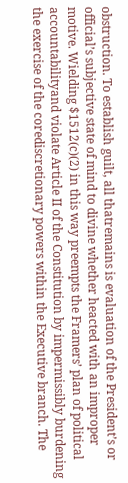obstruction. To establish guilt, all thatremains is evaluation of the President’s or official’s subjective state of mind to divine whether heacted with an improper motive. Wielding $1512(c)(2) in this way preempts the Framers’ plan of political accountabilityand violate Article II of the Constitution by impermissibly burdening the exercise of the corediscretionary powers within the Executive branch. The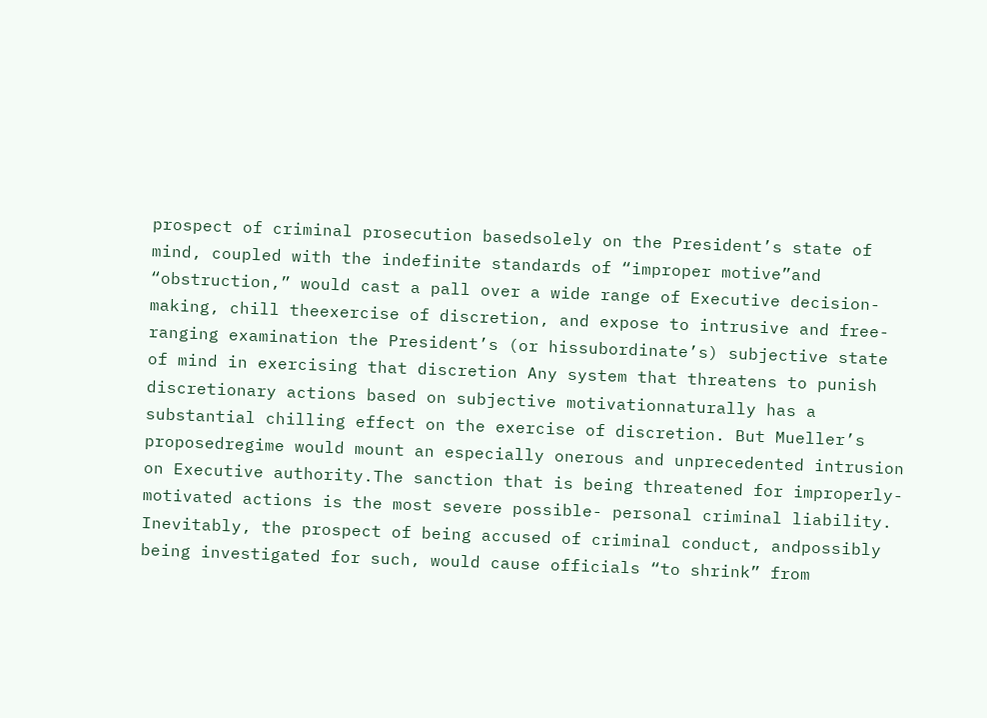prospect of criminal prosecution basedsolely on the President’s state of mind, coupled with the indefinite standards of “improper motive”and “obstruction,” would cast a pall over a wide range of Executive decision-making, chill theexercise of discretion, and expose to intrusive and free-ranging examination the President’s (or hissubordinate’s) subjective state of mind in exercising that discretion Any system that threatens to punish discretionary actions based on subjective motivationnaturally has a substantial chilling effect on the exercise of discretion. But Mueller’s proposedregime would mount an especially onerous and unprecedented intrusion on Executive authority.The sanction that is being threatened for improperly-motivated actions is the most severe possible- personal criminal liability. Inevitably, the prospect of being accused of criminal conduct, andpossibly being investigated for such, would cause officials “to shrink” from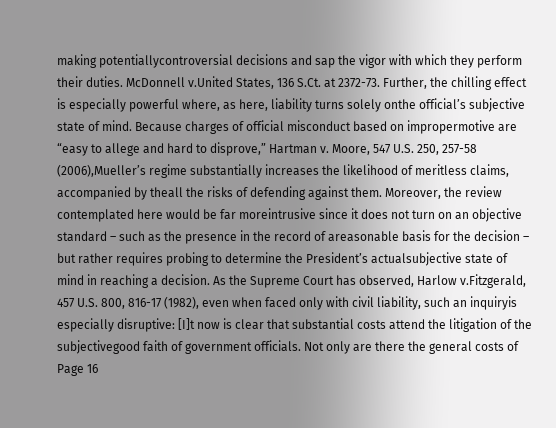making potentiallycontroversial decisions and sap the vigor with which they perform their duties. McDonnell v.United States, 136 S.Ct. at 2372-73. Further, the chilling effect is especially powerful where, as here, liability turns solely onthe official’s subjective state of mind. Because charges of official misconduct based on impropermotive are “easy to allege and hard to disprove,” Hartman v. Moore, 547 U.S. 250, 257-58 (2006),Mueller’s regime substantially increases the likelihood of meritless claims, accompanied by theall the risks of defending against them. Moreover, the review contemplated here would be far moreintrusive since it does not turn on an objective standard – such as the presence in the record of areasonable basis for the decision – but rather requires probing to determine the President’s actualsubjective state of mind in reaching a decision. As the Supreme Court has observed, Harlow v.Fitzgerald, 457 U.S. 800, 816-17 (1982), even when faced only with civil liability, such an inquiryis especially disruptive: [I]t now is clear that substantial costs attend the litigation of the subjectivegood faith of government officials. Not only are there the general costs of
Page 16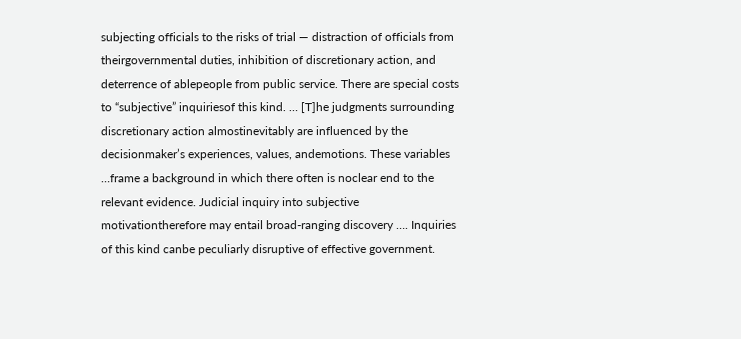subjecting officials to the risks of trial — distraction of officials from theirgovernmental duties, inhibition of discretionary action, and deterrence of ablepeople from public service. There are special costs to “subjective” inquiriesof this kind. … [T]he judgments surrounding discretionary action almostinevitably are influenced by the decisionmaker’s experiences, values, andemotions. These variables …frame a background in which there often is noclear end to the relevant evidence. Judicial inquiry into subjective motivationtherefore may entail broad-ranging discovery …. Inquiries of this kind canbe peculiarly disruptive of effective government.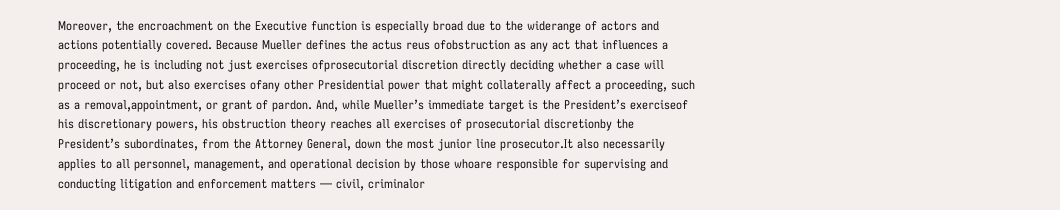Moreover, the encroachment on the Executive function is especially broad due to the widerange of actors and actions potentially covered. Because Mueller defines the actus reus ofobstruction as any act that influences a proceeding, he is including not just exercises ofprosecutorial discretion directly deciding whether a case will proceed or not, but also exercises ofany other Presidential power that might collaterally affect a proceeding, such as a removal,appointment, or grant of pardon. And, while Mueller’s immediate target is the President’s exerciseof his discretionary powers, his obstruction theory reaches all exercises of prosecutorial discretionby the President’s subordinates, from the Attorney General, down the most junior line prosecutor.It also necessarily applies to all personnel, management, and operational decision by those whoare responsible for supervising and conducting litigation and enforcement matters — civil, criminalor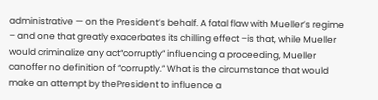administrative — on the President’s behalf. A fatal flaw with Mueller’s regime – and one that greatly exacerbates its chilling effect –is that, while Mueller would criminalize any act“corruptly” influencing a proceeding, Mueller canoffer no definition of “corruptly.” What is the circumstance that would make an attempt by thePresident to influence a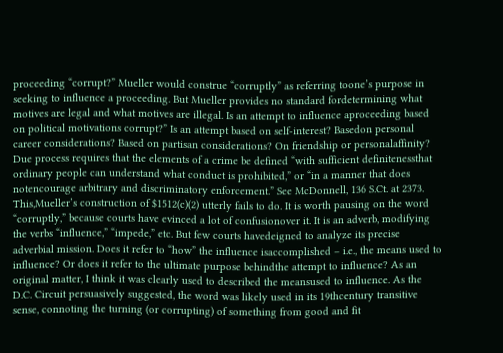proceeding “corrupt?” Mueller would construe “corruptly” as referring toone’s purpose in seeking to influence a proceeding. But Mueller provides no standard fordetermining what motives are legal and what motives are illegal. Is an attempt to influence aproceeding based on political motivations corrupt?” Is an attempt based on self-interest? Basedon personal career considerations? Based on partisan considerations? On friendship or personalaffinity? Due process requires that the elements of a crime be defined “with sufficient definitenessthat ordinary people can understand what conduct is prohibited,” or “in a manner that does notencourage arbitrary and discriminatory enforcement.” See McDonnell, 136 S.Ct. at 2373. This,Mueller’s construction of $1512(c)(2) utterly fails to do. It is worth pausing on the word “corruptly,” because courts have evinced a lot of confusionover it. It is an adverb, modifying the verbs “influence,” “impede,” etc. But few courts havedeigned to analyze its precise adverbial mission. Does it refer to “how” the influence isaccomplished – i.e., the means used to influence? Or does it refer to the ultimate purpose behindthe attempt to influence? As an original matter, I think it was clearly used to described the meansused to influence. As the D.C. Circuit persuasively suggested, the word was likely used in its 19thcentury transitive sense, connoting the turning (or corrupting) of something from good and fit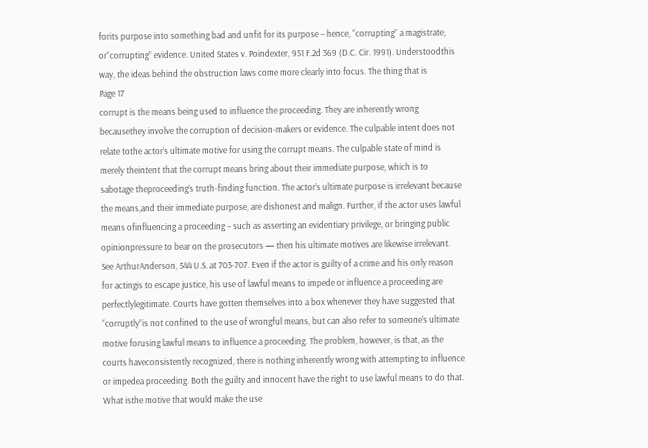forits purpose into something bad and unfit for its purpose – hence, “corrupting” a magistrate; or“corrupting” evidence. United States v. Poindexter, 951 F.2d 369 (D.C. Cir. 1991). Understoodthis way, the ideas behind the obstruction laws come more clearly into focus. The thing that is
Page 17
corrupt is the means being used to influence the proceeding. They are inherently wrong becausethey involve the corruption of decision-makers or evidence. The culpable intent does not relate tothe actor’s ultimate motive for using the corrupt means. The culpable state of mind is merely theintent that the corrupt means bring about their immediate purpose, which is to sabotage theproceeding’s truth-finding function. The actor’s ultimate purpose is irrelevant because the means,and their immediate purpose, are dishonest and malign. Further, if the actor uses lawful means ofinfluencing a proceeding – such as asserting an evidentiary privilege, or bringing public opinionpressure to bear on the prosecutors — then his ultimate motives are likewise irrelevant. See ArthurAnderson, 544 U.S. at 703-707. Even if the actor is guilty of a crime and his only reason for actingis to escape justice, his use of lawful means to impede or influence a proceeding are perfectlylegitimate. Courts have gotten themselves into a box whenever they have suggested that “corruptly”is not confined to the use of wrongful means, but can also refer to someone’s ultimate motive forusing lawful means to influence a proceeding. The problem, however, is that, as the courts haveconsistently recognized, there is nothing inherently wrong with attempting to influence or impedea proceeding. Both the guilty and innocent have the right to use lawful means to do that. What isthe motive that would make the use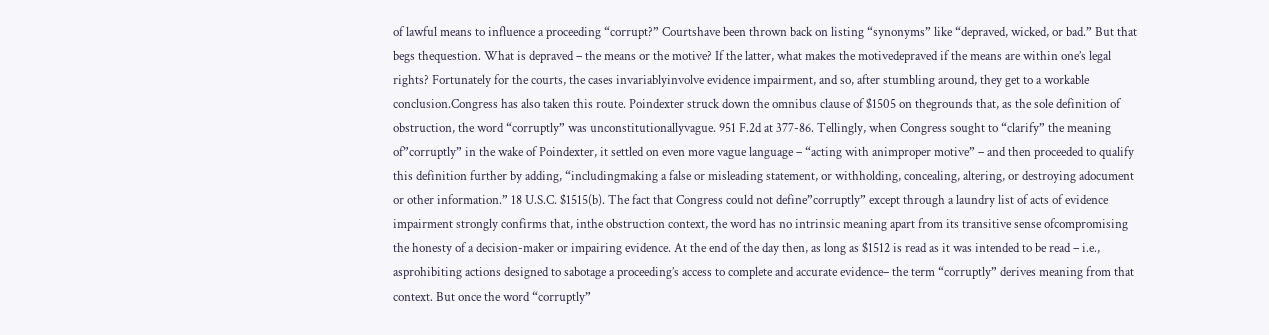of lawful means to influence a proceeding “corrupt?” Courtshave been thrown back on listing “synonyms” like “depraved, wicked, or bad.” But that begs thequestion. What is depraved – the means or the motive? If the latter, what makes the motivedepraved if the means are within one’s legal rights? Fortunately for the courts, the cases invariablyinvolve evidence impairment, and so, after stumbling around, they get to a workable conclusion.Congress has also taken this route. Poindexter struck down the omnibus clause of $1505 on thegrounds that, as the sole definition of obstruction, the word “corruptly” was unconstitutionallyvague. 951 F.2d at 377-86. Tellingly, when Congress sought to “clarify” the meaning of”corruptly” in the wake of Poindexter, it settled on even more vague language – “acting with animproper motive” – and then proceeded to qualify this definition further by adding, “includingmaking a false or misleading statement, or withholding, concealing, altering, or destroying adocument or other information.” 18 U.S.C. $1515(b). The fact that Congress could not define”corruptly” except through a laundry list of acts of evidence impairment strongly confirms that, inthe obstruction context, the word has no intrinsic meaning apart from its transitive sense ofcompromising the honesty of a decision-maker or impairing evidence. At the end of the day then, as long as $1512 is read as it was intended to be read – i.e., asprohibiting actions designed to sabotage a proceeding’s access to complete and accurate evidence– the term “corruptly” derives meaning from that context. But once the word “corruptly”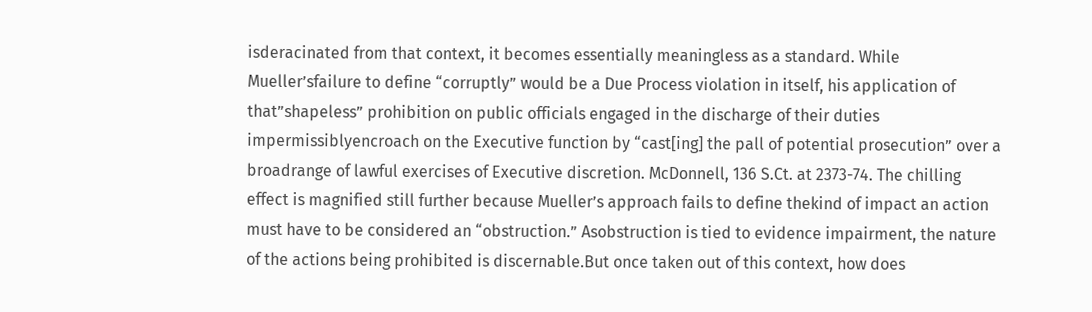isderacinated from that context, it becomes essentially meaningless as a standard. While Mueller’sfailure to define “corruptly” would be a Due Process violation in itself, his application of that”shapeless” prohibition on public officials engaged in the discharge of their duties impermissiblyencroach on the Executive function by “cast[ing] the pall of potential prosecution” over a broadrange of lawful exercises of Executive discretion. McDonnell, 136 S.Ct. at 2373-74. The chilling effect is magnified still further because Mueller’s approach fails to define thekind of impact an action must have to be considered an “obstruction.” Asobstruction is tied to evidence impairment, the nature of the actions being prohibited is discernable.But once taken out of this context, how does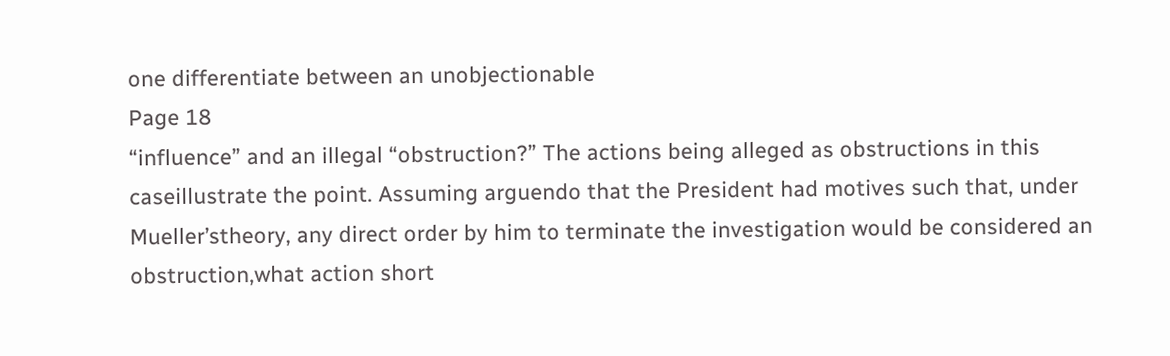one differentiate between an unobjectionable
Page 18
“influence” and an illegal “obstruction?” The actions being alleged as obstructions in this caseillustrate the point. Assuming arguendo that the President had motives such that, under Mueller’stheory, any direct order by him to terminate the investigation would be considered an obstruction,what action short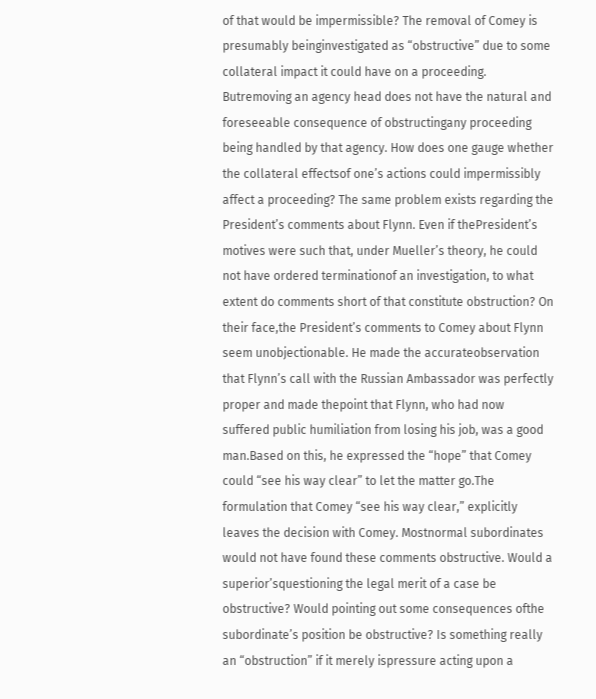of that would be impermissible? The removal of Comey is presumably beinginvestigated as “obstructive” due to some collateral impact it could have on a proceeding. Butremoving an agency head does not have the natural and foreseeable consequence of obstructingany proceeding being handled by that agency. How does one gauge whether the collateral effectsof one’s actions could impermissibly affect a proceeding? The same problem exists regarding the President’s comments about Flynn. Even if thePresident’s motives were such that, under Mueller’s theory, he could not have ordered terminationof an investigation, to what extent do comments short of that constitute obstruction? On their face,the President’s comments to Comey about Flynn seem unobjectionable. He made the accurateobservation that Flynn’s call with the Russian Ambassador was perfectly proper and made thepoint that Flynn, who had now suffered public humiliation from losing his job, was a good man.Based on this, he expressed the “hope” that Comey could “see his way clear” to let the matter go.The formulation that Comey “see his way clear,” explicitly leaves the decision with Comey. Mostnormal subordinates would not have found these comments obstructive. Would a superior’squestioning the legal merit of a case be obstructive? Would pointing out some consequences ofthe subordinate’s position be obstructive? Is something really an “obstruction” if it merely ispressure acting upon a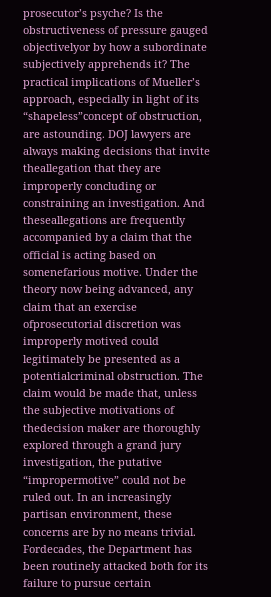prosecutor’s psyche? Is the obstructiveness of pressure gauged objectivelyor by how a subordinate subjectively apprehends it? The practical implications of Mueller’s approach, especially in light of its “shapeless”concept of obstruction, are astounding. DOJ lawyers are always making decisions that invite theallegation that they are improperly concluding or constraining an investigation. And theseallegations are frequently accompanied by a claim that the official is acting based on somenefarious motive. Under the theory now being advanced, any claim that an exercise ofprosecutorial discretion was improperly motived could legitimately be presented as a potentialcriminal obstruction. The claim would be made that, unless the subjective motivations of thedecision maker are thoroughly explored through a grand jury investigation, the putative “impropermotive” could not be ruled out. In an increasingly partisan environment, these concerns are by no means trivial. Fordecades, the Department has been routinely attacked both for its failure to pursue certain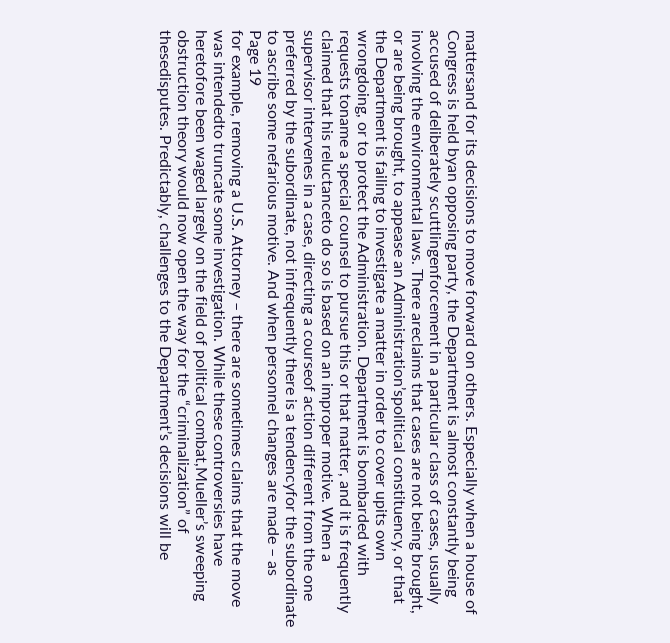mattersand for its decisions to move forward on others. Especially when a house of Congress is held byan opposing party, the Department is almost constantly being accused of deliberately scuttlingenforcement in a particular class of cases, usually involving the environmental laws. There areclaims that cases are not being brought, or are being brought, to appease an Administration’spolitical constituency, or that the Department is failing to investigate a matter in order to cover upits own wrongdoing, or to protect the Administration. Department is bombarded with requests toname a special counsel to pursue this or that matter, and it is frequently claimed that his reluctanceto do so is based on an improper motive. When a supervisor intervenes in a case, directing a courseof action different from the one preferred by the subordinate, not infrequently there is a tendencyfor the subordinate to ascribe some nefarious motive. And when personnel changes are made – as
Page 19
for example, removing a U.S. Attorney – there are sometimes claims that the move was intendedto truncate some investigation. While these controversies have heretofore been waged largely on the field of political combat,Mueller’s sweeping obstruction theory would now open the way for the “criminalization” of thesedisputes. Predictably, challenges to the Department’s decisions will be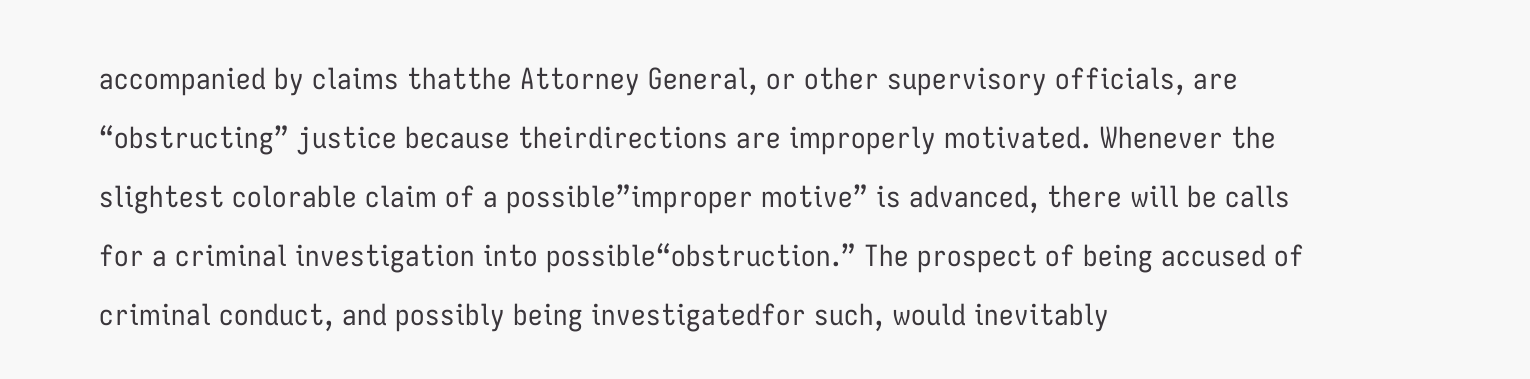accompanied by claims thatthe Attorney General, or other supervisory officials, are “obstructing” justice because theirdirections are improperly motivated. Whenever the slightest colorable claim of a possible”improper motive” is advanced, there will be calls for a criminal investigation into possible“obstruction.” The prospect of being accused of criminal conduct, and possibly being investigatedfor such, would inevitably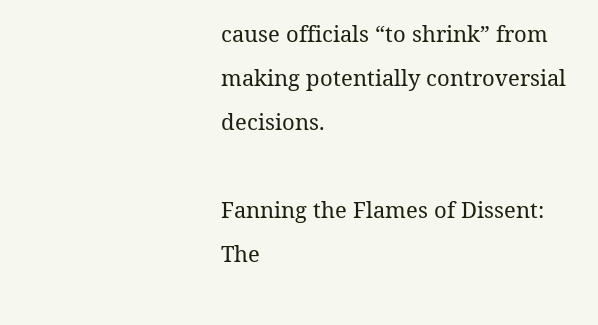cause officials “to shrink” from making potentially controversial decisions.

Fanning the Flames of Dissent: The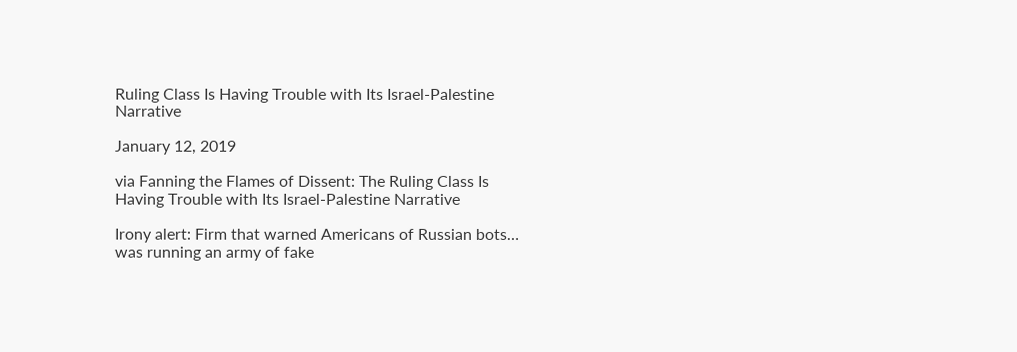Ruling Class Is Having Trouble with Its Israel-Palestine Narrative

January 12, 2019

via Fanning the Flames of Dissent: The Ruling Class Is Having Trouble with Its Israel-Palestine Narrative

Irony alert: Firm that warned Americans of Russian bots… was running an army of fake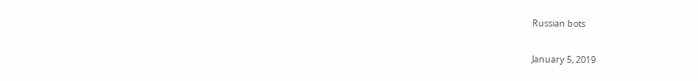Russian bots

January 5, 2019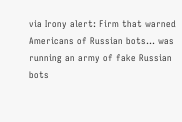via Irony alert: Firm that warned Americans of Russian bots… was running an army of fake Russian bots